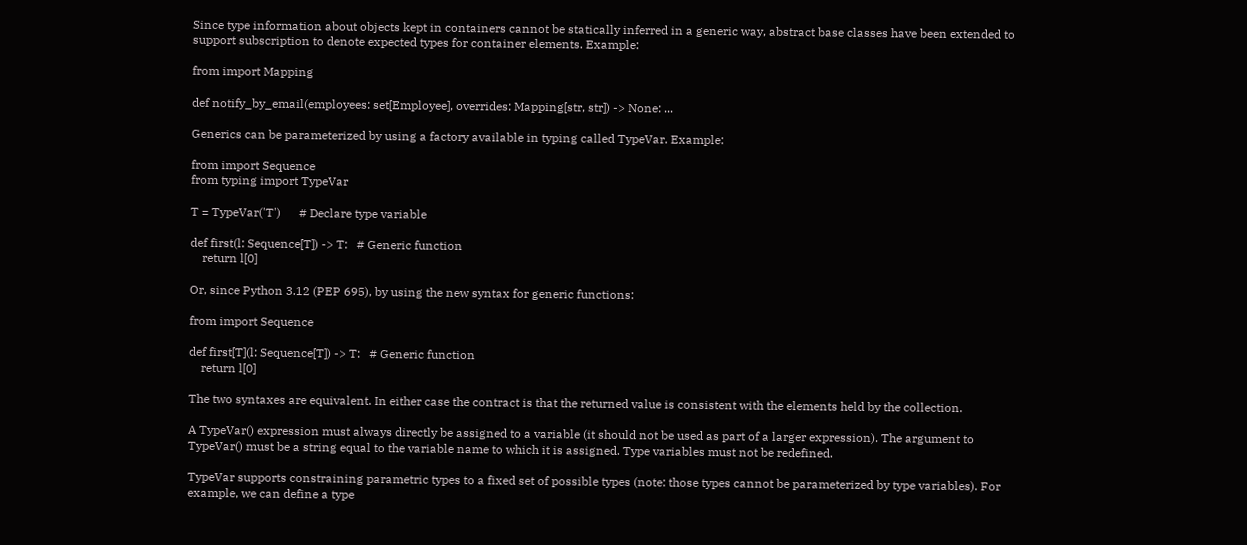Since type information about objects kept in containers cannot be statically inferred in a generic way, abstract base classes have been extended to support subscription to denote expected types for container elements. Example:

from import Mapping

def notify_by_email(employees: set[Employee], overrides: Mapping[str, str]) -> None: ...

Generics can be parameterized by using a factory available in typing called TypeVar. Example:

from import Sequence
from typing import TypeVar

T = TypeVar('T')      # Declare type variable

def first(l: Sequence[T]) -> T:   # Generic function
    return l[0]

Or, since Python 3.12 (PEP 695), by using the new syntax for generic functions:

from import Sequence

def first[T](l: Sequence[T]) -> T:   # Generic function
    return l[0]

The two syntaxes are equivalent. In either case the contract is that the returned value is consistent with the elements held by the collection.

A TypeVar() expression must always directly be assigned to a variable (it should not be used as part of a larger expression). The argument to TypeVar() must be a string equal to the variable name to which it is assigned. Type variables must not be redefined.

TypeVar supports constraining parametric types to a fixed set of possible types (note: those types cannot be parameterized by type variables). For example, we can define a type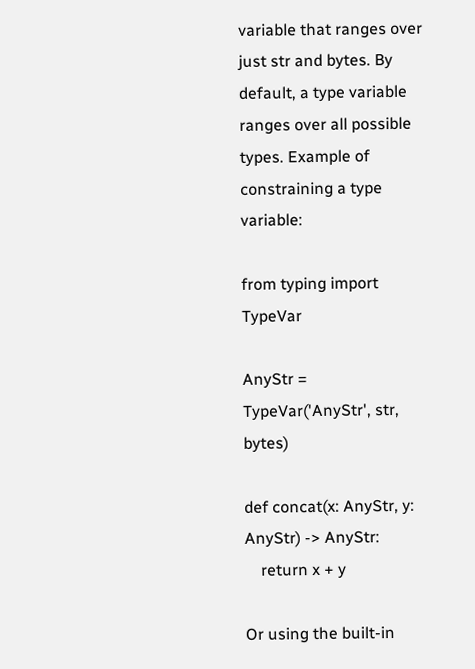variable that ranges over just str and bytes. By default, a type variable ranges over all possible types. Example of constraining a type variable:

from typing import TypeVar

AnyStr = TypeVar('AnyStr', str, bytes)

def concat(x: AnyStr, y: AnyStr) -> AnyStr:
    return x + y

Or using the built-in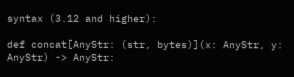syntax (3.12 and higher):

def concat[AnyStr: (str, bytes)](x: AnyStr, y: AnyStr) -> AnyStr: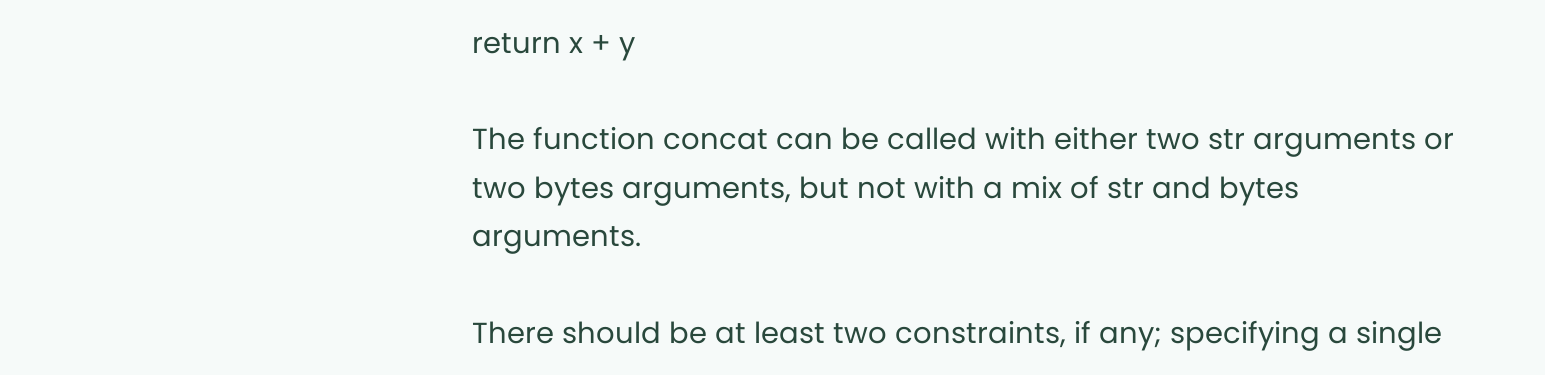return x + y

The function concat can be called with either two str arguments or two bytes arguments, but not with a mix of str and bytes arguments.

There should be at least two constraints, if any; specifying a single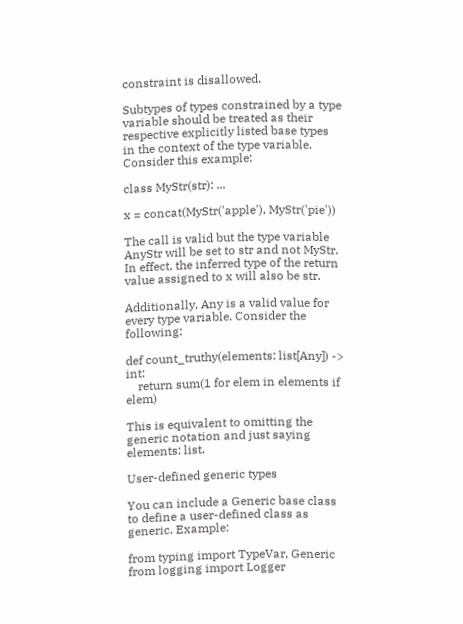constraint is disallowed.

Subtypes of types constrained by a type variable should be treated as their respective explicitly listed base types in the context of the type variable. Consider this example:

class MyStr(str): ...

x = concat(MyStr('apple'), MyStr('pie'))

The call is valid but the type variable AnyStr will be set to str and not MyStr. In effect, the inferred type of the return value assigned to x will also be str.

Additionally, Any is a valid value for every type variable. Consider the following:

def count_truthy(elements: list[Any]) -> int:
    return sum(1 for elem in elements if elem)

This is equivalent to omitting the generic notation and just saying elements: list.

User-defined generic types

You can include a Generic base class to define a user-defined class as generic. Example:

from typing import TypeVar, Generic
from logging import Logger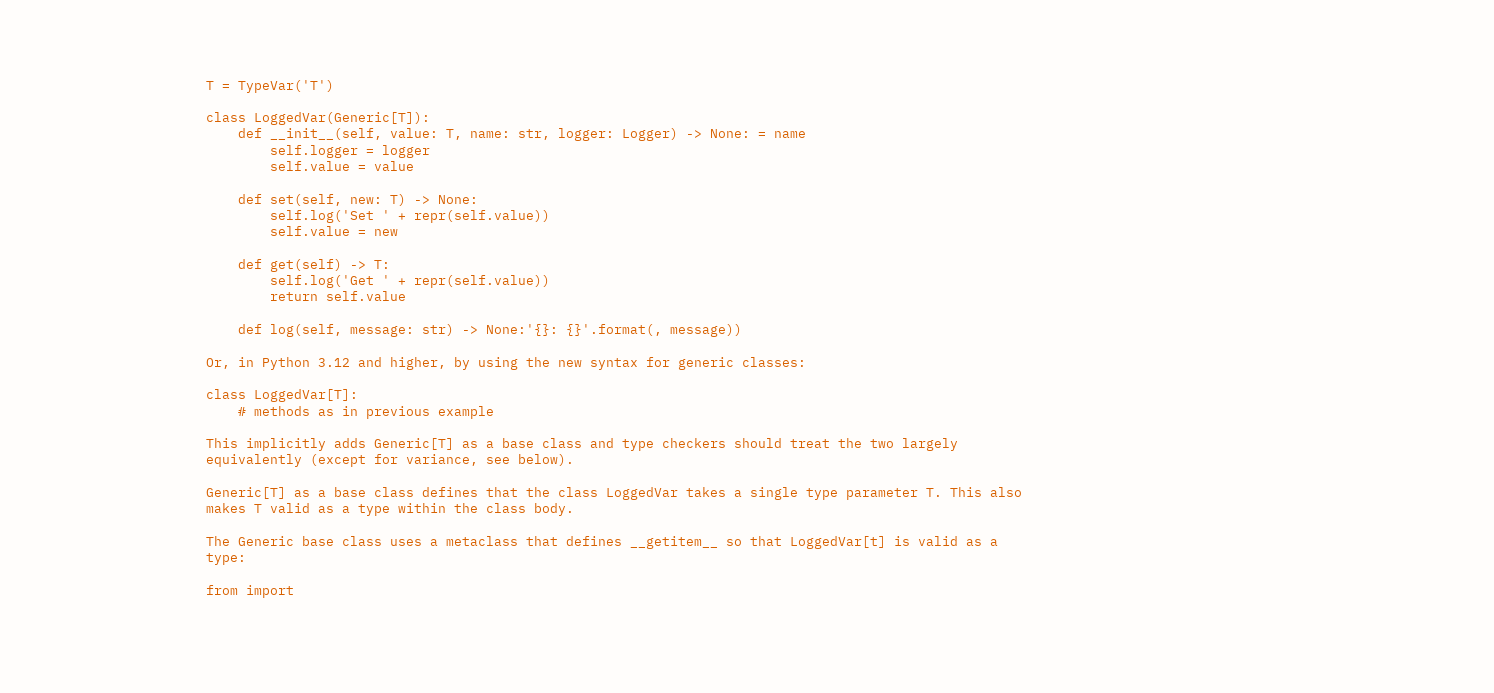T = TypeVar('T')

class LoggedVar(Generic[T]):
    def __init__(self, value: T, name: str, logger: Logger) -> None: = name
        self.logger = logger
        self.value = value

    def set(self, new: T) -> None:
        self.log('Set ' + repr(self.value))
        self.value = new

    def get(self) -> T:
        self.log('Get ' + repr(self.value))
        return self.value

    def log(self, message: str) -> None:'{}: {}'.format(, message))

Or, in Python 3.12 and higher, by using the new syntax for generic classes:

class LoggedVar[T]:
    # methods as in previous example

This implicitly adds Generic[T] as a base class and type checkers should treat the two largely equivalently (except for variance, see below).

Generic[T] as a base class defines that the class LoggedVar takes a single type parameter T. This also makes T valid as a type within the class body.

The Generic base class uses a metaclass that defines __getitem__ so that LoggedVar[t] is valid as a type:

from import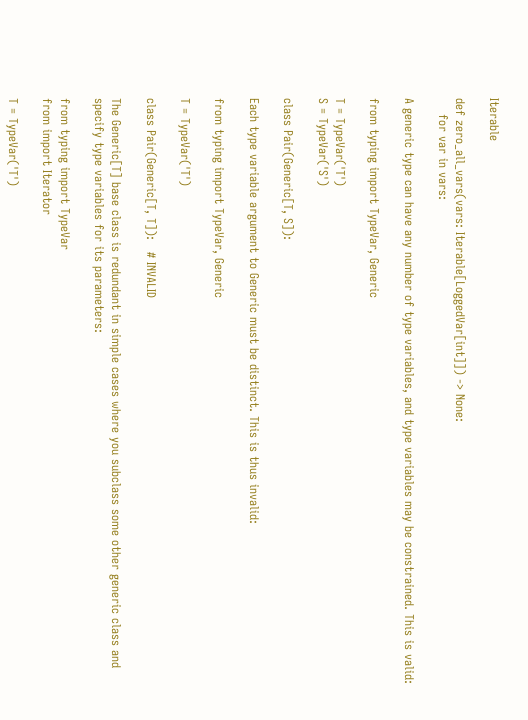Iterable

def zero_all_vars(vars: Iterable[LoggedVar[int]]) -> None:
    for var in vars:

A generic type can have any number of type variables, and type variables may be constrained. This is valid:

from typing import TypeVar, Generic

T = TypeVar('T')
S = TypeVar('S')

class Pair(Generic[T, S]):

Each type variable argument to Generic must be distinct. This is thus invalid:

from typing import TypeVar, Generic

T = TypeVar('T')

class Pair(Generic[T, T]):   # INVALID

The Generic[T] base class is redundant in simple cases where you subclass some other generic class and specify type variables for its parameters:

from typing import TypeVar
from import Iterator

T = TypeVar('T')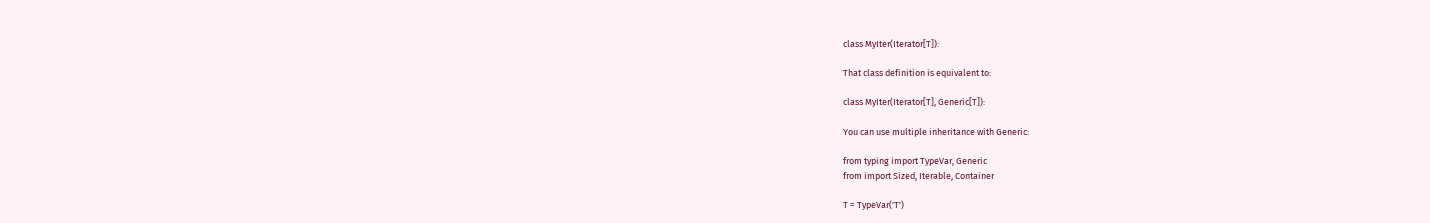class MyIter(Iterator[T]):

That class definition is equivalent to:

class MyIter(Iterator[T], Generic[T]):

You can use multiple inheritance with Generic:

from typing import TypeVar, Generic
from import Sized, Iterable, Container

T = TypeVar('T')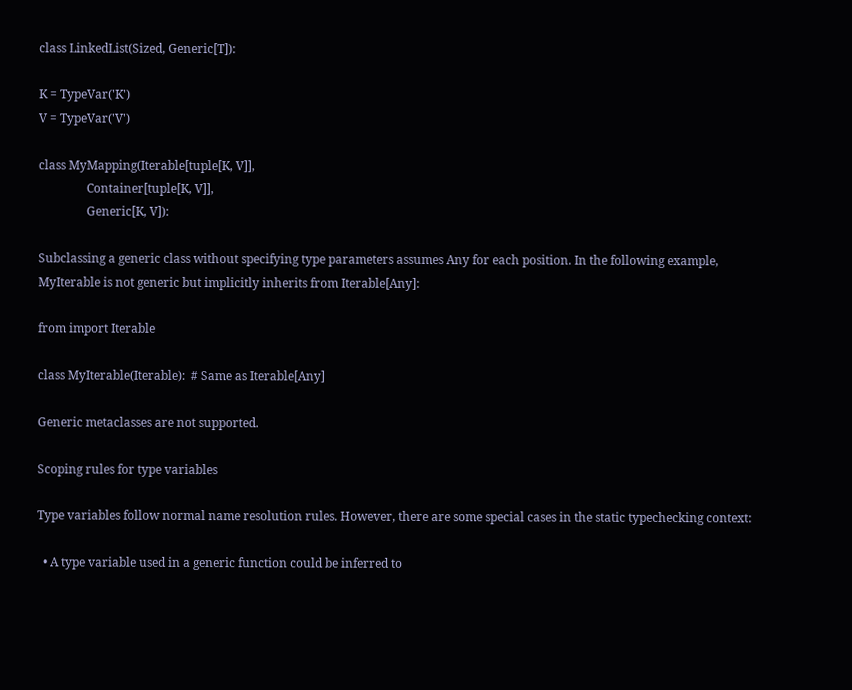class LinkedList(Sized, Generic[T]):

K = TypeVar('K')
V = TypeVar('V')

class MyMapping(Iterable[tuple[K, V]],
                Container[tuple[K, V]],
                Generic[K, V]):

Subclassing a generic class without specifying type parameters assumes Any for each position. In the following example, MyIterable is not generic but implicitly inherits from Iterable[Any]:

from import Iterable

class MyIterable(Iterable):  # Same as Iterable[Any]

Generic metaclasses are not supported.

Scoping rules for type variables

Type variables follow normal name resolution rules. However, there are some special cases in the static typechecking context:

  • A type variable used in a generic function could be inferred to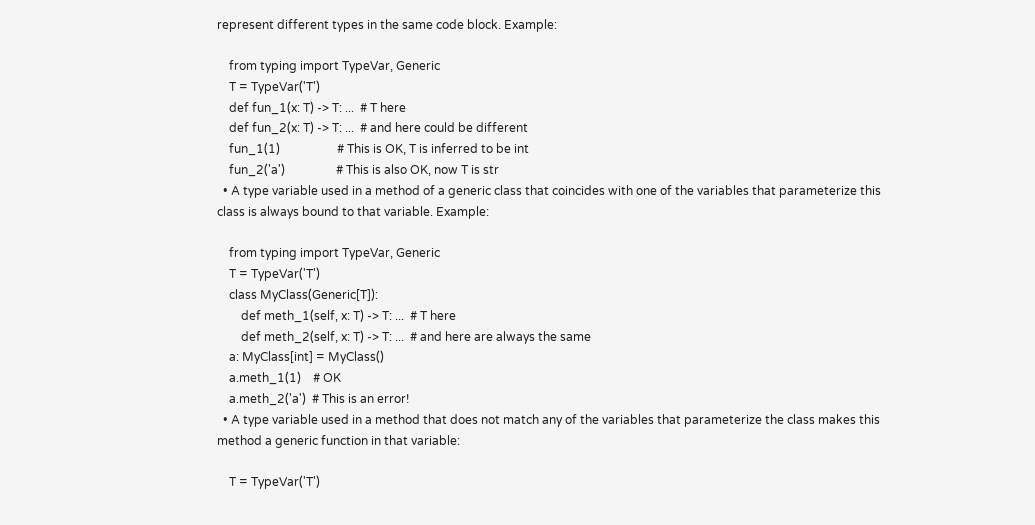represent different types in the same code block. Example:

    from typing import TypeVar, Generic
    T = TypeVar('T')
    def fun_1(x: T) -> T: ...  # T here
    def fun_2(x: T) -> T: ...  # and here could be different
    fun_1(1)                   # This is OK, T is inferred to be int
    fun_2('a')                 # This is also OK, now T is str
  • A type variable used in a method of a generic class that coincides with one of the variables that parameterize this class is always bound to that variable. Example:

    from typing import TypeVar, Generic
    T = TypeVar('T')
    class MyClass(Generic[T]):
        def meth_1(self, x: T) -> T: ...  # T here
        def meth_2(self, x: T) -> T: ...  # and here are always the same
    a: MyClass[int] = MyClass()
    a.meth_1(1)    # OK
    a.meth_2('a')  # This is an error!
  • A type variable used in a method that does not match any of the variables that parameterize the class makes this method a generic function in that variable:

    T = TypeVar('T')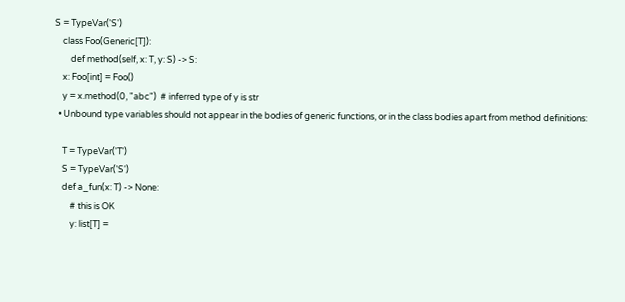S = TypeVar('S')
    class Foo(Generic[T]):
        def method(self, x: T, y: S) -> S:
    x: Foo[int] = Foo()
    y = x.method(0, "abc")  # inferred type of y is str
  • Unbound type variables should not appear in the bodies of generic functions, or in the class bodies apart from method definitions:

    T = TypeVar('T')
    S = TypeVar('S')
    def a_fun(x: T) -> None:
        # this is OK
        y: list[T] =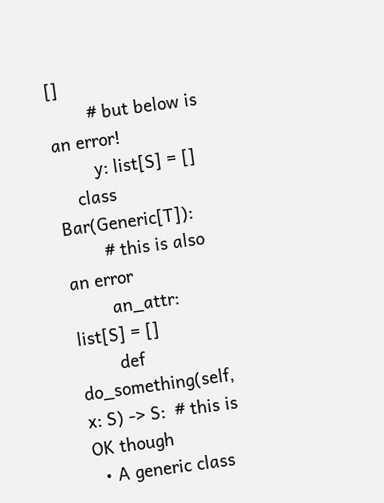[]
        # but below is an error!
        y: list[S] = []
    class Bar(Generic[T]):
        # this is also an error
        an_attr: list[S] = []
        def do_something(self, x: S) -> S:  # this is OK though
  • A generic class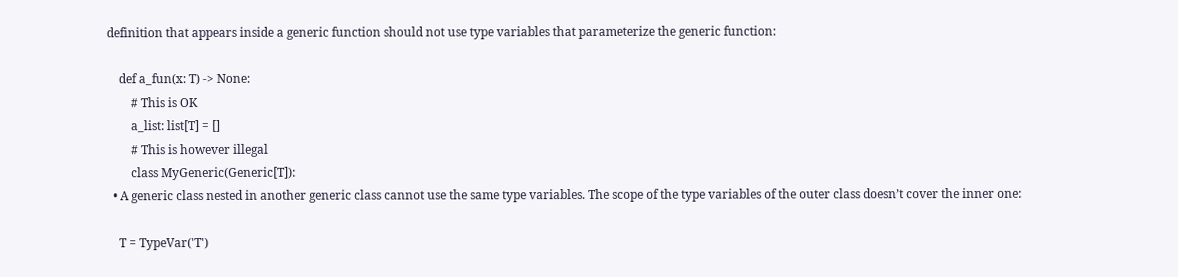definition that appears inside a generic function should not use type variables that parameterize the generic function:

    def a_fun(x: T) -> None:
        # This is OK
        a_list: list[T] = []
        # This is however illegal
        class MyGeneric(Generic[T]):
  • A generic class nested in another generic class cannot use the same type variables. The scope of the type variables of the outer class doesn’t cover the inner one:

    T = TypeVar('T')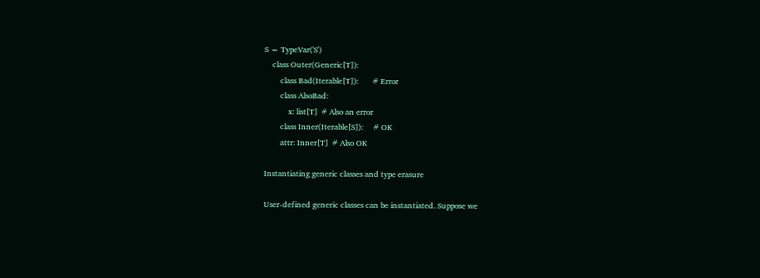S = TypeVar('S')
    class Outer(Generic[T]):
        class Bad(Iterable[T]):       # Error
        class AlsoBad:
            x: list[T]  # Also an error
        class Inner(Iterable[S]):     # OK
        attr: Inner[T]  # Also OK

Instantiating generic classes and type erasure

User-defined generic classes can be instantiated. Suppose we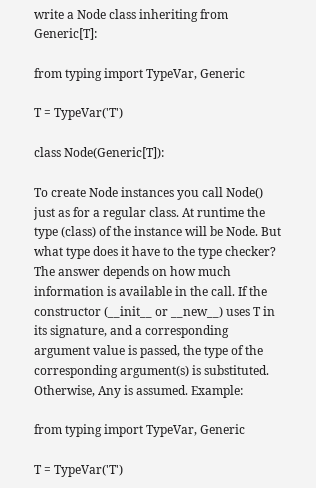write a Node class inheriting from Generic[T]:

from typing import TypeVar, Generic

T = TypeVar('T')

class Node(Generic[T]):

To create Node instances you call Node() just as for a regular class. At runtime the type (class) of the instance will be Node. But what type does it have to the type checker? The answer depends on how much information is available in the call. If the constructor (__init__ or __new__) uses T in its signature, and a corresponding argument value is passed, the type of the corresponding argument(s) is substituted. Otherwise, Any is assumed. Example:

from typing import TypeVar, Generic

T = TypeVar('T')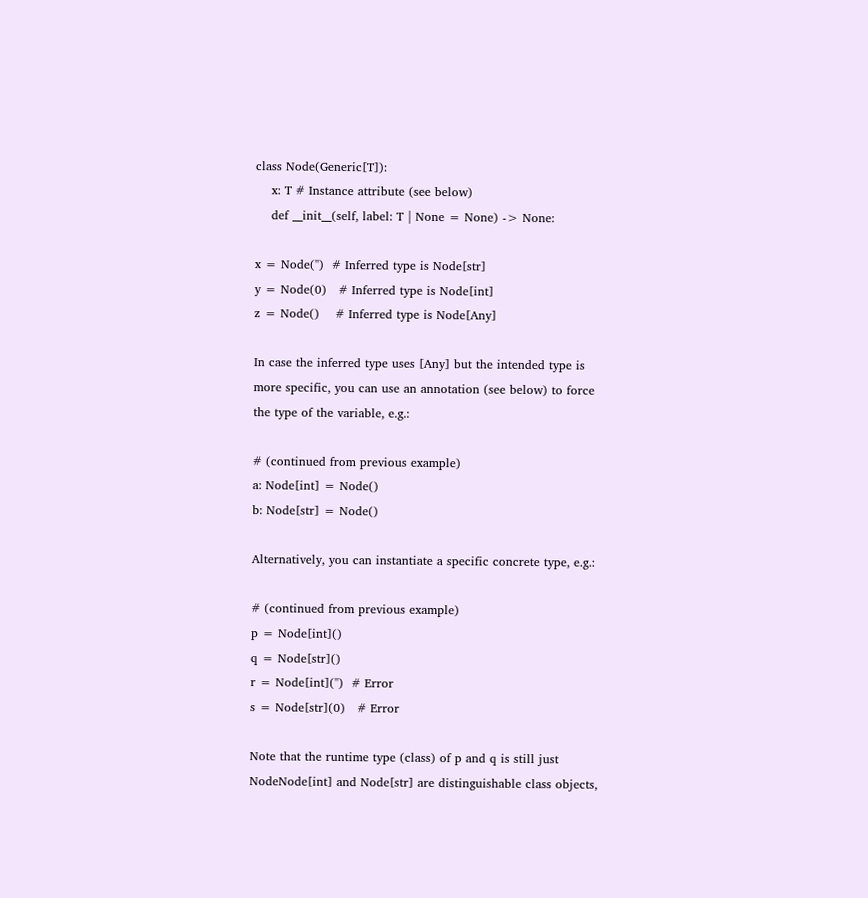class Node(Generic[T]):
    x: T # Instance attribute (see below)
    def __init__(self, label: T | None = None) -> None:

x = Node('')  # Inferred type is Node[str]
y = Node(0)   # Inferred type is Node[int]
z = Node()    # Inferred type is Node[Any]

In case the inferred type uses [Any] but the intended type is more specific, you can use an annotation (see below) to force the type of the variable, e.g.:

# (continued from previous example)
a: Node[int] = Node()
b: Node[str] = Node()

Alternatively, you can instantiate a specific concrete type, e.g.:

# (continued from previous example)
p = Node[int]()
q = Node[str]()
r = Node[int]('')  # Error
s = Node[str](0)   # Error

Note that the runtime type (class) of p and q is still just NodeNode[int] and Node[str] are distinguishable class objects,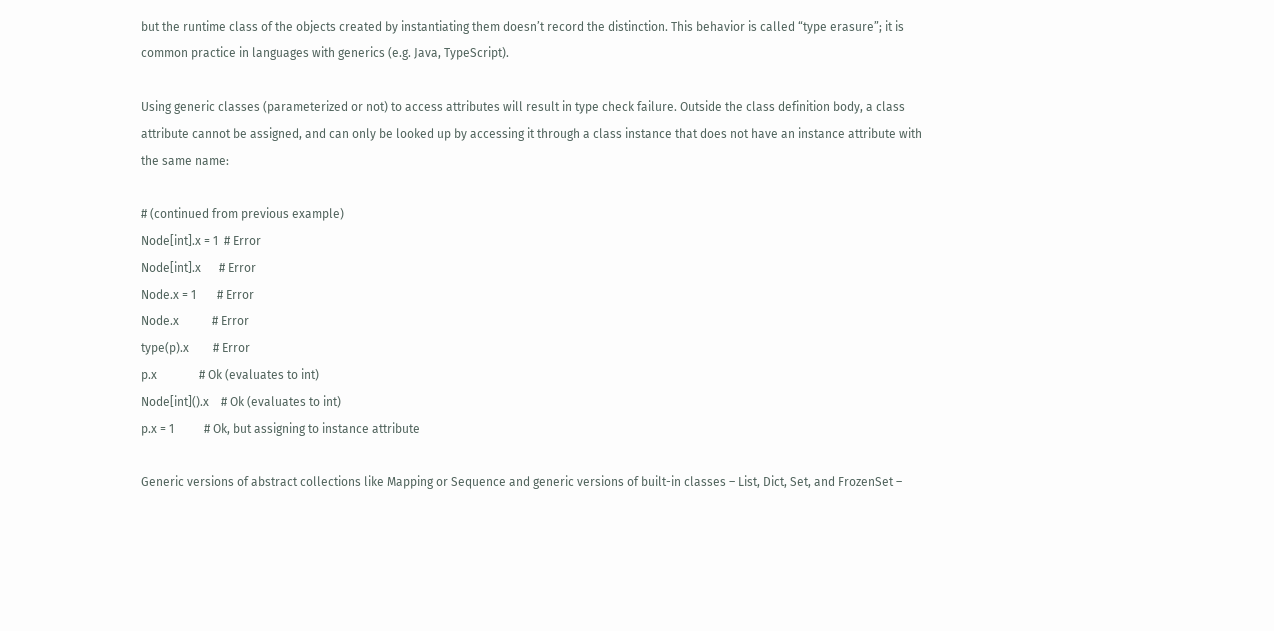but the runtime class of the objects created by instantiating them doesn’t record the distinction. This behavior is called “type erasure”; it is common practice in languages with generics (e.g. Java, TypeScript).

Using generic classes (parameterized or not) to access attributes will result in type check failure. Outside the class definition body, a class attribute cannot be assigned, and can only be looked up by accessing it through a class instance that does not have an instance attribute with the same name:

# (continued from previous example)
Node[int].x = 1  # Error
Node[int].x      # Error
Node.x = 1       # Error
Node.x           # Error
type(p).x        # Error
p.x              # Ok (evaluates to int)
Node[int]().x    # Ok (evaluates to int)
p.x = 1          # Ok, but assigning to instance attribute

Generic versions of abstract collections like Mapping or Sequence and generic versions of built-in classes – List, Dict, Set, and FrozenSet –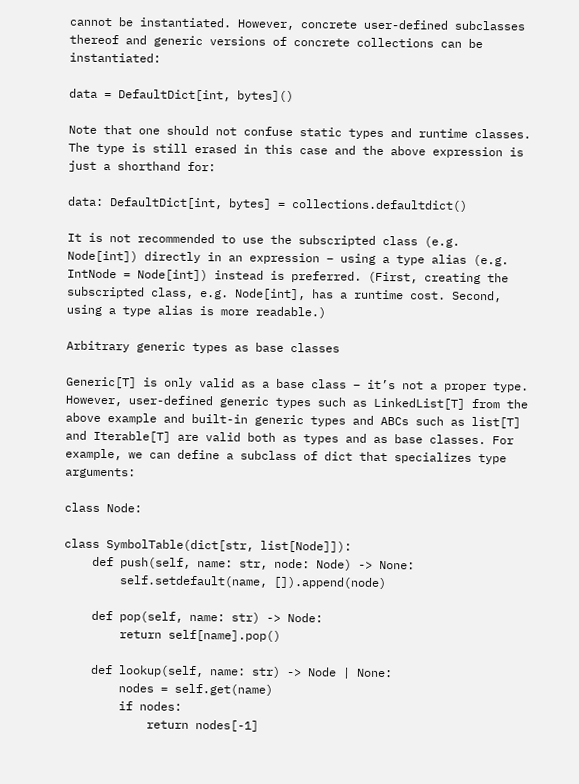cannot be instantiated. However, concrete user-defined subclasses thereof and generic versions of concrete collections can be instantiated:

data = DefaultDict[int, bytes]()

Note that one should not confuse static types and runtime classes. The type is still erased in this case and the above expression is just a shorthand for:

data: DefaultDict[int, bytes] = collections.defaultdict()

It is not recommended to use the subscripted class (e.g. Node[int]) directly in an expression – using a type alias (e.g. IntNode = Node[int]) instead is preferred. (First, creating the subscripted class, e.g. Node[int], has a runtime cost. Second, using a type alias is more readable.)

Arbitrary generic types as base classes

Generic[T] is only valid as a base class – it’s not a proper type. However, user-defined generic types such as LinkedList[T] from the above example and built-in generic types and ABCs such as list[T] and Iterable[T] are valid both as types and as base classes. For example, we can define a subclass of dict that specializes type arguments:

class Node:

class SymbolTable(dict[str, list[Node]]):
    def push(self, name: str, node: Node) -> None:
        self.setdefault(name, []).append(node)

    def pop(self, name: str) -> Node:
        return self[name].pop()

    def lookup(self, name: str) -> Node | None:
        nodes = self.get(name)
        if nodes:
            return nodes[-1]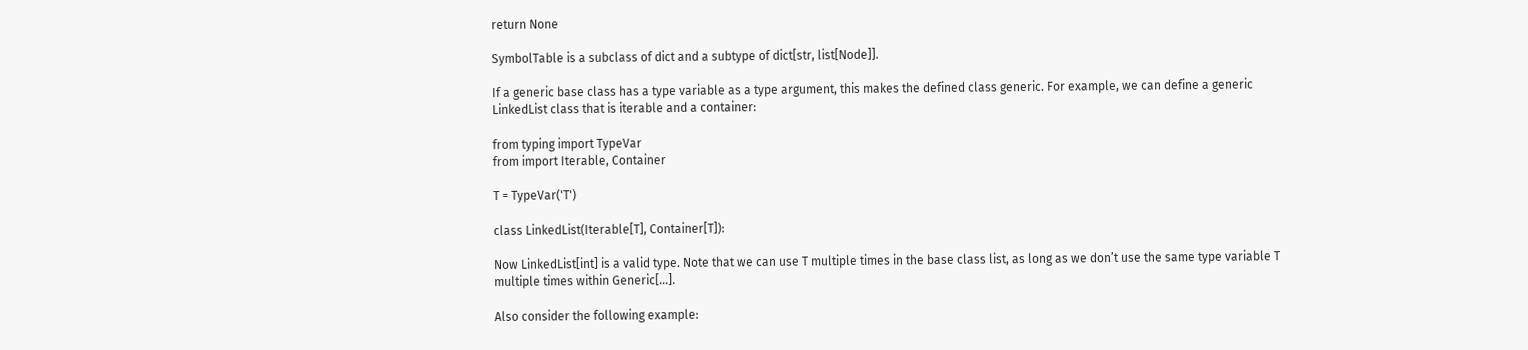return None

SymbolTable is a subclass of dict and a subtype of dict[str, list[Node]].

If a generic base class has a type variable as a type argument, this makes the defined class generic. For example, we can define a generic LinkedList class that is iterable and a container:

from typing import TypeVar
from import Iterable, Container

T = TypeVar('T')

class LinkedList(Iterable[T], Container[T]):

Now LinkedList[int] is a valid type. Note that we can use T multiple times in the base class list, as long as we don’t use the same type variable T multiple times within Generic[...].

Also consider the following example: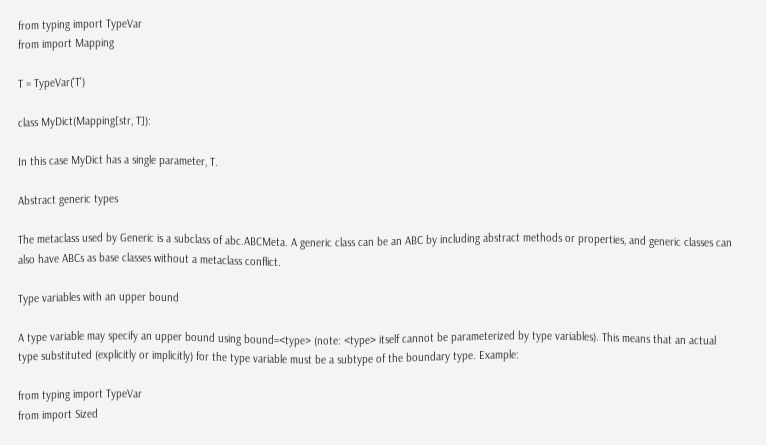from typing import TypeVar
from import Mapping

T = TypeVar('T')

class MyDict(Mapping[str, T]):

In this case MyDict has a single parameter, T.

Abstract generic types

The metaclass used by Generic is a subclass of abc.ABCMeta. A generic class can be an ABC by including abstract methods or properties, and generic classes can also have ABCs as base classes without a metaclass conflict.

Type variables with an upper bound

A type variable may specify an upper bound using bound=<type> (note: <type> itself cannot be parameterized by type variables). This means that an actual type substituted (explicitly or implicitly) for the type variable must be a subtype of the boundary type. Example:

from typing import TypeVar
from import Sized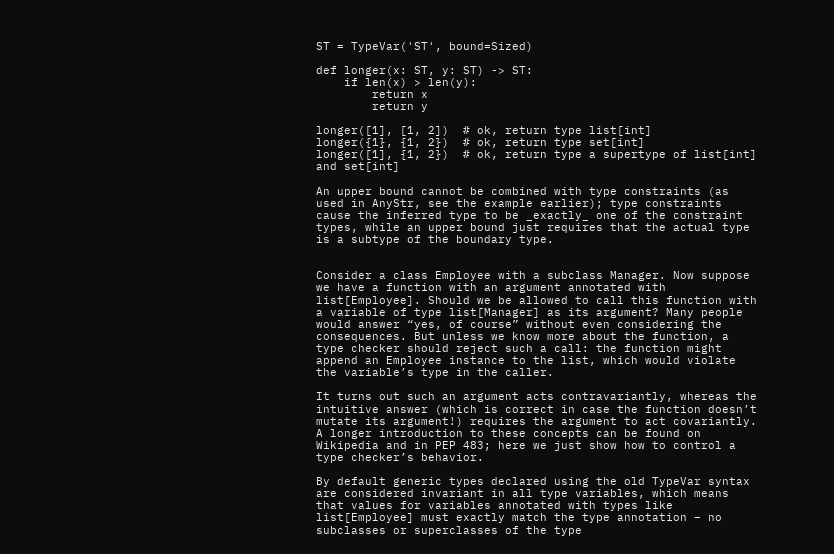ST = TypeVar('ST', bound=Sized)

def longer(x: ST, y: ST) -> ST:
    if len(x) > len(y):
        return x
        return y

longer([1], [1, 2])  # ok, return type list[int]
longer({1}, {1, 2})  # ok, return type set[int]
longer([1], {1, 2})  # ok, return type a supertype of list[int] and set[int]

An upper bound cannot be combined with type constraints (as used in AnyStr, see the example earlier); type constraints cause the inferred type to be _exactly_ one of the constraint types, while an upper bound just requires that the actual type is a subtype of the boundary type.


Consider a class Employee with a subclass Manager. Now suppose we have a function with an argument annotated with list[Employee]. Should we be allowed to call this function with a variable of type list[Manager] as its argument? Many people would answer “yes, of course” without even considering the consequences. But unless we know more about the function, a type checker should reject such a call: the function might append an Employee instance to the list, which would violate the variable’s type in the caller.

It turns out such an argument acts contravariantly, whereas the intuitive answer (which is correct in case the function doesn’t mutate its argument!) requires the argument to act covariantly. A longer introduction to these concepts can be found on Wikipedia and in PEP 483; here we just show how to control a type checker’s behavior.

By default generic types declared using the old TypeVar syntax are considered invariant in all type variables, which means that values for variables annotated with types like list[Employee] must exactly match the type annotation – no subclasses or superclasses of the type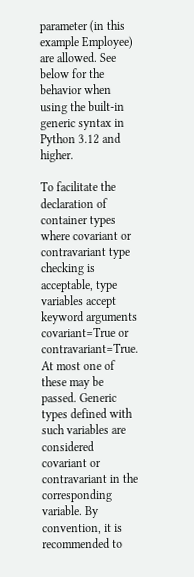parameter (in this example Employee) are allowed. See below for the behavior when using the built-in generic syntax in Python 3.12 and higher.

To facilitate the declaration of container types where covariant or contravariant type checking is acceptable, type variables accept keyword arguments covariant=True or contravariant=True. At most one of these may be passed. Generic types defined with such variables are considered covariant or contravariant in the corresponding variable. By convention, it is recommended to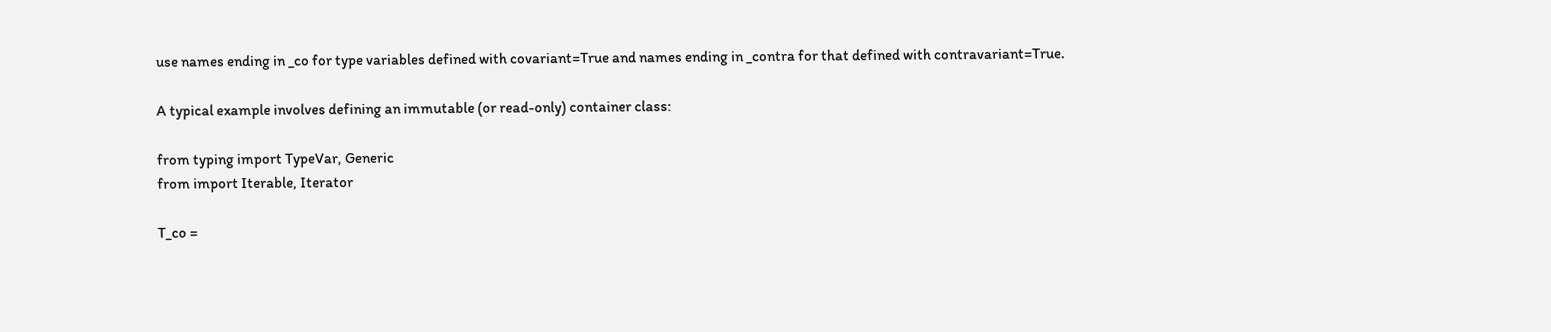use names ending in _co for type variables defined with covariant=True and names ending in _contra for that defined with contravariant=True.

A typical example involves defining an immutable (or read-only) container class:

from typing import TypeVar, Generic
from import Iterable, Iterator

T_co =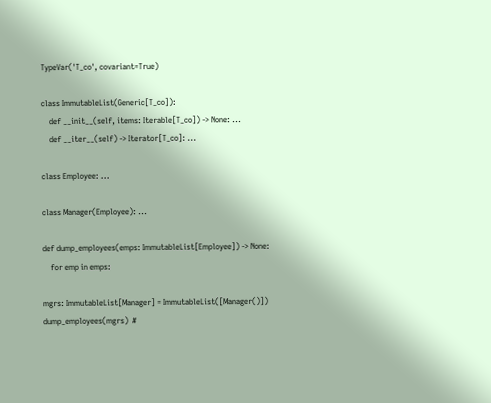TypeVar('T_co', covariant=True)

class ImmutableList(Generic[T_co]):
    def __init__(self, items: Iterable[T_co]) -> None: ...
    def __iter__(self) -> Iterator[T_co]: ...

class Employee: ...

class Manager(Employee): ...

def dump_employees(emps: ImmutableList[Employee]) -> None:
    for emp in emps:

mgrs: ImmutableList[Manager] = ImmutableList([Manager()])
dump_employees(mgrs)  #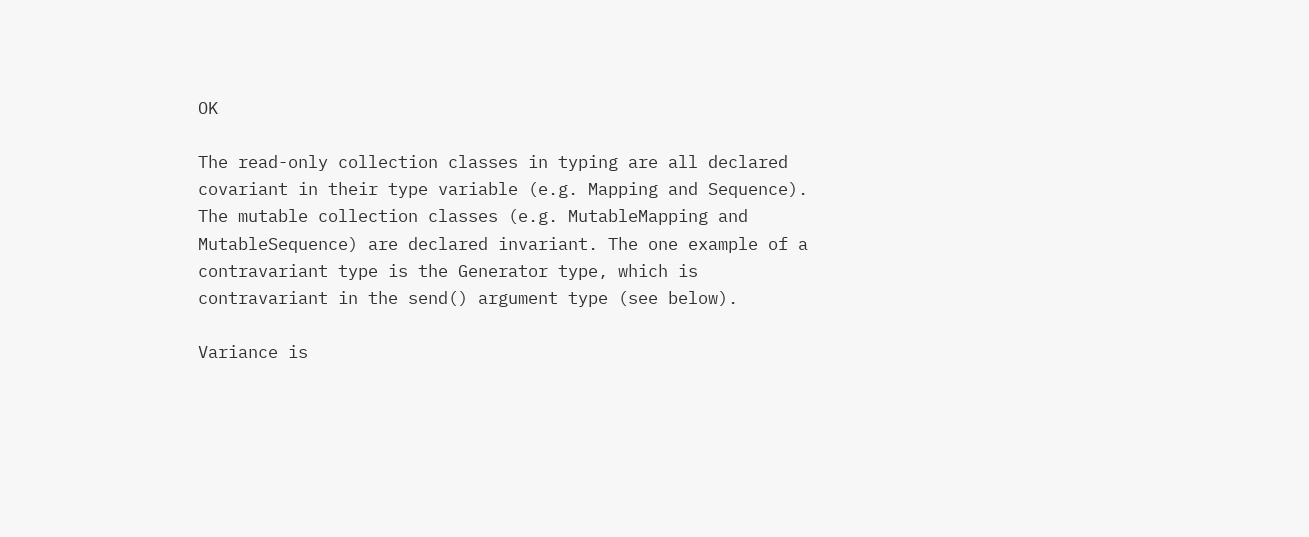OK

The read-only collection classes in typing are all declared covariant in their type variable (e.g. Mapping and Sequence). The mutable collection classes (e.g. MutableMapping and MutableSequence) are declared invariant. The one example of a contravariant type is the Generator type, which is contravariant in the send() argument type (see below).

Variance is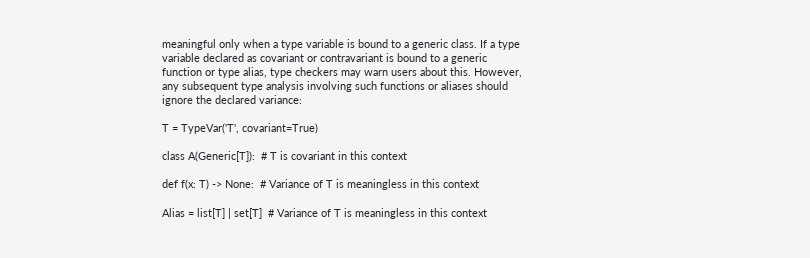meaningful only when a type variable is bound to a generic class. If a type variable declared as covariant or contravariant is bound to a generic function or type alias, type checkers may warn users about this. However, any subsequent type analysis involving such functions or aliases should ignore the declared variance:

T = TypeVar('T', covariant=True)

class A(Generic[T]):  # T is covariant in this context

def f(x: T) -> None:  # Variance of T is meaningless in this context

Alias = list[T] | set[T]  # Variance of T is meaningless in this context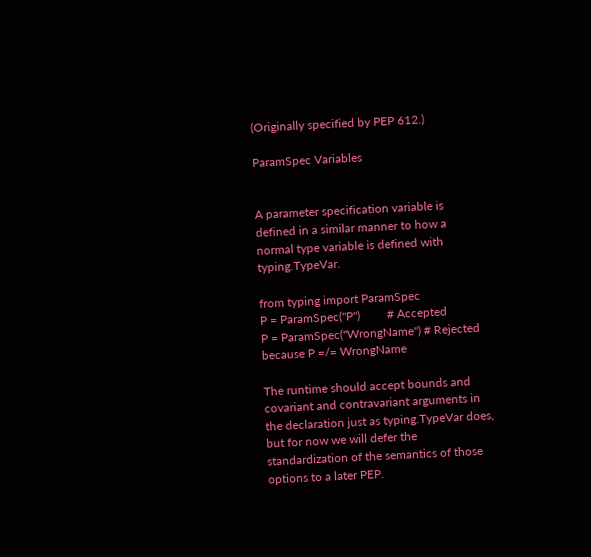(Originally specified by PEP 612.)

ParamSpec Variables


A parameter specification variable is defined in a similar manner to how a normal type variable is defined with typing.TypeVar.

from typing import ParamSpec
P = ParamSpec("P")         # Accepted
P = ParamSpec("WrongName") # Rejected because P =/= WrongName

The runtime should accept bounds and covariant and contravariant arguments in the declaration just as typing.TypeVar does, but for now we will defer the standardization of the semantics of those options to a later PEP.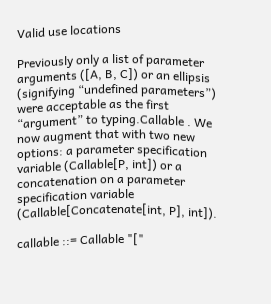Valid use locations

Previously only a list of parameter arguments ([A, B, C]) or an ellipsis (signifying “undefined parameters”) were acceptable as the first “argument” to typing.Callable . We now augment that with two new options: a parameter specification variable (Callable[P, int]) or a concatenation on a parameter specification variable (Callable[Concatenate[int, P], int]).

callable ::= Callable "["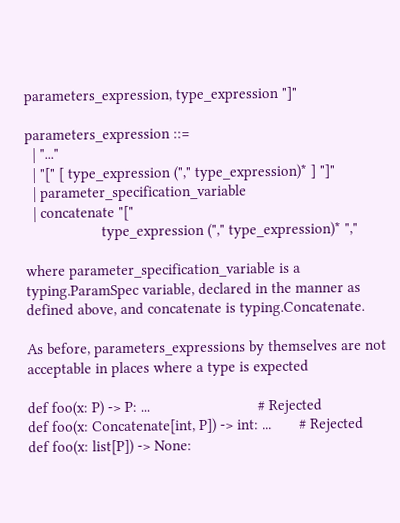parameters_expression, type_expression "]"

parameters_expression ::=
  | "..."
  | "[" [ type_expression ("," type_expression)* ] "]"
  | parameter_specification_variable
  | concatenate "["
                   type_expression ("," type_expression)* ","

where parameter_specification_variable is a typing.ParamSpec variable, declared in the manner as defined above, and concatenate is typing.Concatenate.

As before, parameters_expressions by themselves are not acceptable in places where a type is expected

def foo(x: P) -> P: ...                           # Rejected
def foo(x: Concatenate[int, P]) -> int: ...       # Rejected
def foo(x: list[P]) -> None: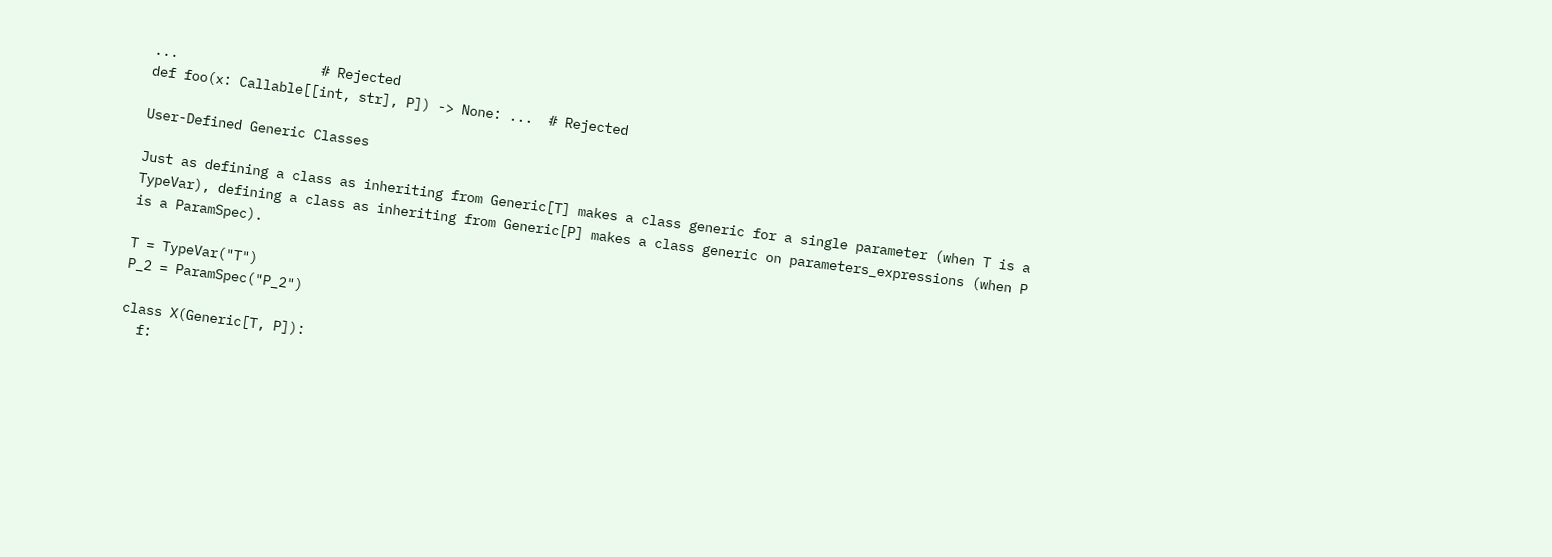...                  # Rejected
def foo(x: Callable[[int, str], P]) -> None: ...  # Rejected

User-Defined Generic Classes

Just as defining a class as inheriting from Generic[T] makes a class generic for a single parameter (when T is a TypeVar), defining a class as inheriting from Generic[P] makes a class generic on parameters_expressions (when P is a ParamSpec).

T = TypeVar("T")
P_2 = ParamSpec("P_2")

class X(Generic[T, P]):
  f: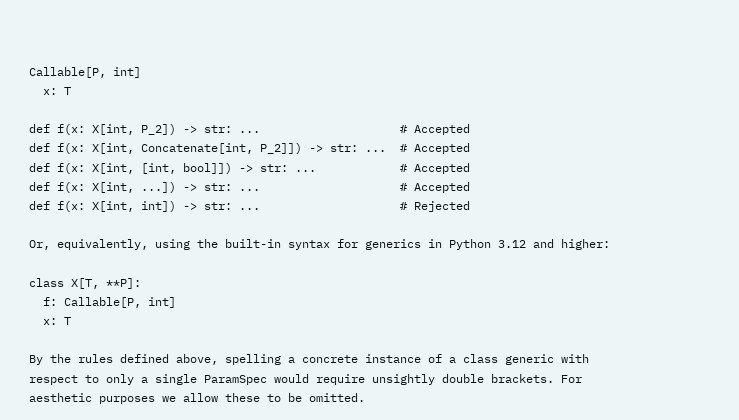Callable[P, int]
  x: T

def f(x: X[int, P_2]) -> str: ...                    # Accepted
def f(x: X[int, Concatenate[int, P_2]]) -> str: ...  # Accepted
def f(x: X[int, [int, bool]]) -> str: ...            # Accepted
def f(x: X[int, ...]) -> str: ...                    # Accepted
def f(x: X[int, int]) -> str: ...                    # Rejected

Or, equivalently, using the built-in syntax for generics in Python 3.12 and higher:

class X[T, **P]:
  f: Callable[P, int]
  x: T

By the rules defined above, spelling a concrete instance of a class generic with respect to only a single ParamSpec would require unsightly double brackets. For aesthetic purposes we allow these to be omitted.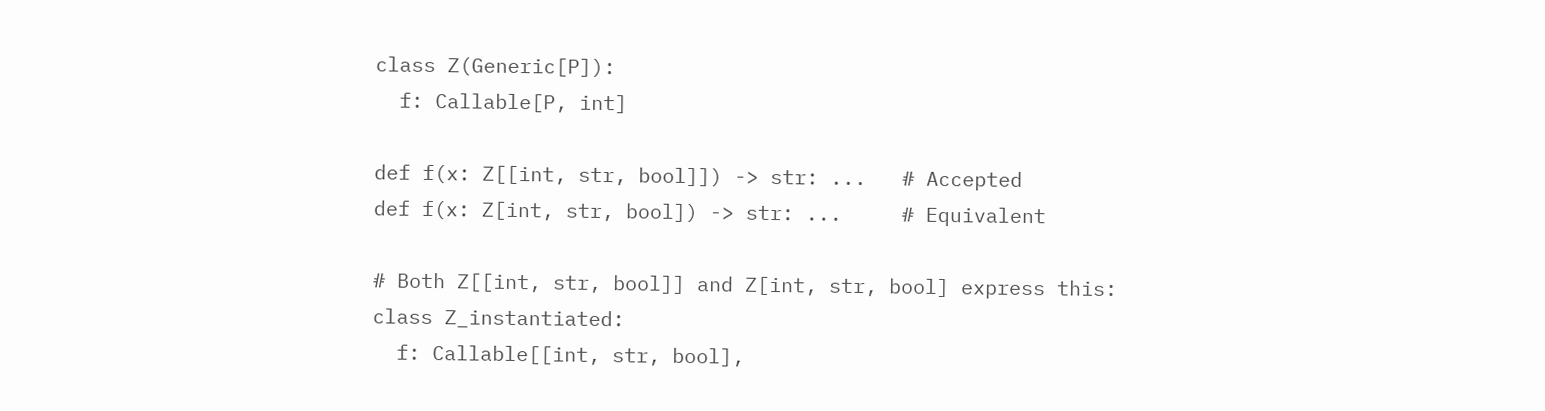class Z(Generic[P]):
  f: Callable[P, int]

def f(x: Z[[int, str, bool]]) -> str: ...   # Accepted
def f(x: Z[int, str, bool]) -> str: ...     # Equivalent

# Both Z[[int, str, bool]] and Z[int, str, bool] express this:
class Z_instantiated:
  f: Callable[[int, str, bool],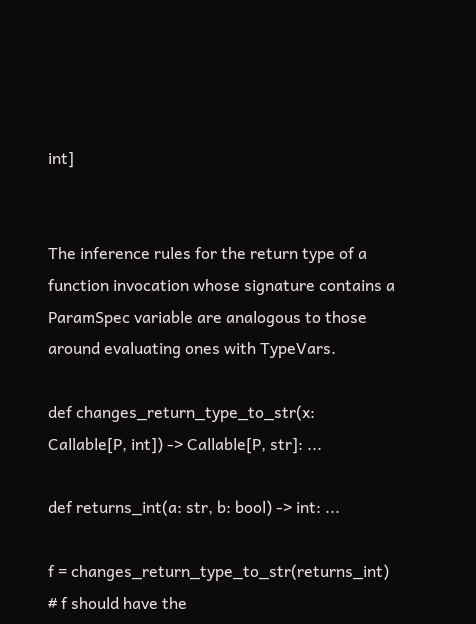int]


The inference rules for the return type of a function invocation whose signature contains a ParamSpec variable are analogous to those around evaluating ones with TypeVars.

def changes_return_type_to_str(x: Callable[P, int]) -> Callable[P, str]: ...

def returns_int(a: str, b: bool) -> int: ...

f = changes_return_type_to_str(returns_int) # f should have the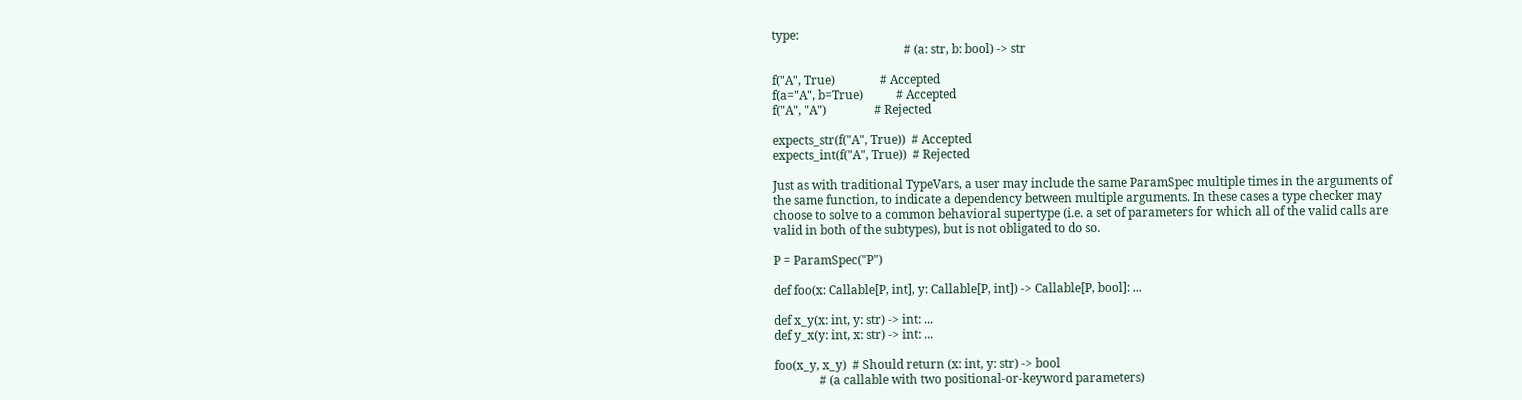type:
                                            # (a: str, b: bool) -> str

f("A", True)               # Accepted
f(a="A", b=True)           # Accepted
f("A", "A")                # Rejected

expects_str(f("A", True))  # Accepted
expects_int(f("A", True))  # Rejected

Just as with traditional TypeVars, a user may include the same ParamSpec multiple times in the arguments of the same function, to indicate a dependency between multiple arguments. In these cases a type checker may choose to solve to a common behavioral supertype (i.e. a set of parameters for which all of the valid calls are valid in both of the subtypes), but is not obligated to do so.

P = ParamSpec("P")

def foo(x: Callable[P, int], y: Callable[P, int]) -> Callable[P, bool]: ...

def x_y(x: int, y: str) -> int: ...
def y_x(y: int, x: str) -> int: ...

foo(x_y, x_y)  # Should return (x: int, y: str) -> bool
               # (a callable with two positional-or-keyword parameters)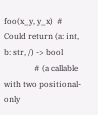foo(x_y, y_x)  # Could return (a: int, b: str, /) -> bool
               # (a callable with two positional-only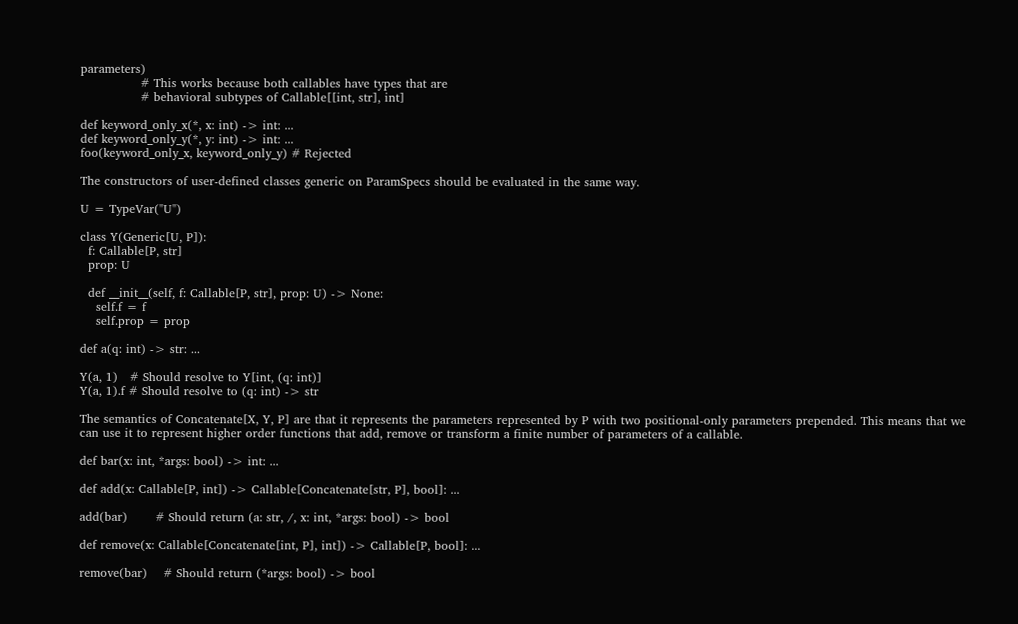parameters)
               # This works because both callables have types that are
               # behavioral subtypes of Callable[[int, str], int]

def keyword_only_x(*, x: int) -> int: ...
def keyword_only_y(*, y: int) -> int: ...
foo(keyword_only_x, keyword_only_y) # Rejected

The constructors of user-defined classes generic on ParamSpecs should be evaluated in the same way.

U = TypeVar("U")

class Y(Generic[U, P]):
  f: Callable[P, str]
  prop: U

  def __init__(self, f: Callable[P, str], prop: U) -> None:
    self.f = f
    self.prop = prop

def a(q: int) -> str: ...

Y(a, 1)   # Should resolve to Y[int, (q: int)]
Y(a, 1).f # Should resolve to (q: int) -> str

The semantics of Concatenate[X, Y, P] are that it represents the parameters represented by P with two positional-only parameters prepended. This means that we can use it to represent higher order functions that add, remove or transform a finite number of parameters of a callable.

def bar(x: int, *args: bool) -> int: ...

def add(x: Callable[P, int]) -> Callable[Concatenate[str, P], bool]: ...

add(bar)       # Should return (a: str, /, x: int, *args: bool) -> bool

def remove(x: Callable[Concatenate[int, P], int]) -> Callable[P, bool]: ...

remove(bar)    # Should return (*args: bool) -> bool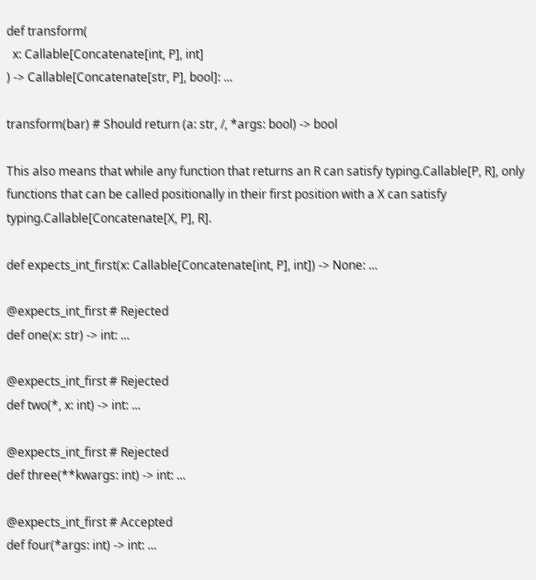def transform(
  x: Callable[Concatenate[int, P], int]
) -> Callable[Concatenate[str, P], bool]: ...

transform(bar) # Should return (a: str, /, *args: bool) -> bool

This also means that while any function that returns an R can satisfy typing.Callable[P, R], only functions that can be called positionally in their first position with a X can satisfy typing.Callable[Concatenate[X, P], R].

def expects_int_first(x: Callable[Concatenate[int, P], int]) -> None: ...

@expects_int_first # Rejected
def one(x: str) -> int: ...

@expects_int_first # Rejected
def two(*, x: int) -> int: ...

@expects_int_first # Rejected
def three(**kwargs: int) -> int: ...

@expects_int_first # Accepted
def four(*args: int) -> int: ...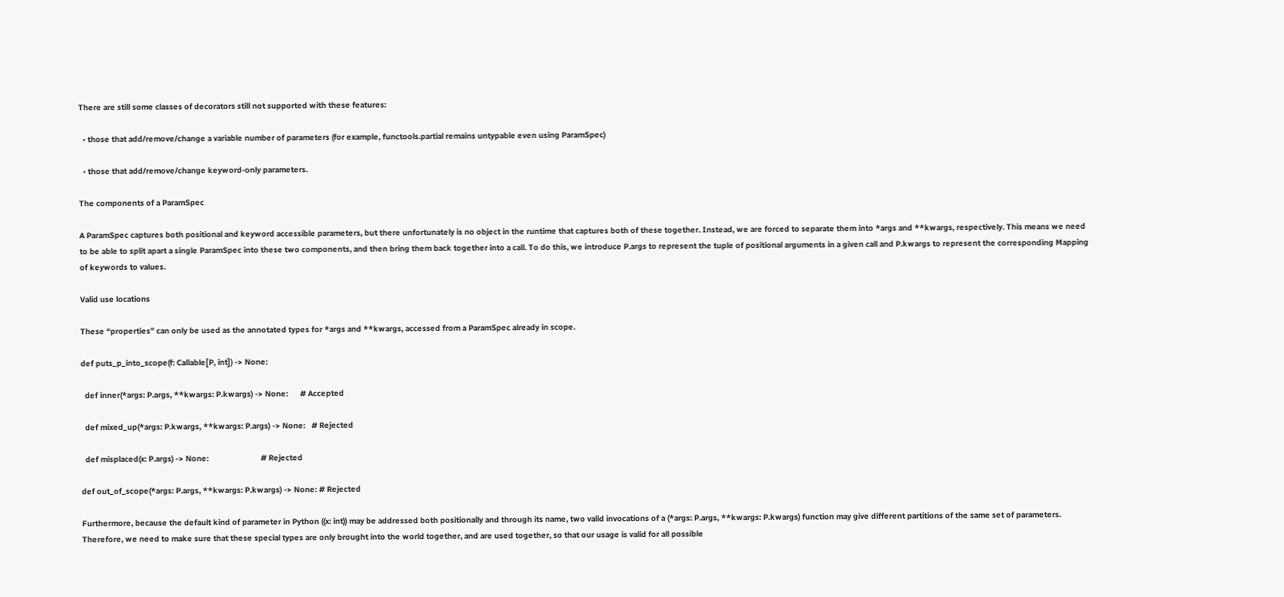There are still some classes of decorators still not supported with these features:

  • those that add/remove/change a variable number of parameters (for example, functools.partial remains untypable even using ParamSpec)

  • those that add/remove/change keyword-only parameters.

The components of a ParamSpec

A ParamSpec captures both positional and keyword accessible parameters, but there unfortunately is no object in the runtime that captures both of these together. Instead, we are forced to separate them into *args and **kwargs, respectively. This means we need to be able to split apart a single ParamSpec into these two components, and then bring them back together into a call. To do this, we introduce P.args to represent the tuple of positional arguments in a given call and P.kwargs to represent the corresponding Mapping of keywords to values.

Valid use locations

These “properties” can only be used as the annotated types for *args and **kwargs, accessed from a ParamSpec already in scope.

def puts_p_into_scope(f: Callable[P, int]) -> None:

  def inner(*args: P.args, **kwargs: P.kwargs) -> None:      # Accepted

  def mixed_up(*args: P.kwargs, **kwargs: P.args) -> None:   # Rejected

  def misplaced(x: P.args) -> None:                          # Rejected

def out_of_scope(*args: P.args, **kwargs: P.kwargs) -> None: # Rejected

Furthermore, because the default kind of parameter in Python ((x: int)) may be addressed both positionally and through its name, two valid invocations of a (*args: P.args, **kwargs: P.kwargs) function may give different partitions of the same set of parameters. Therefore, we need to make sure that these special types are only brought into the world together, and are used together, so that our usage is valid for all possible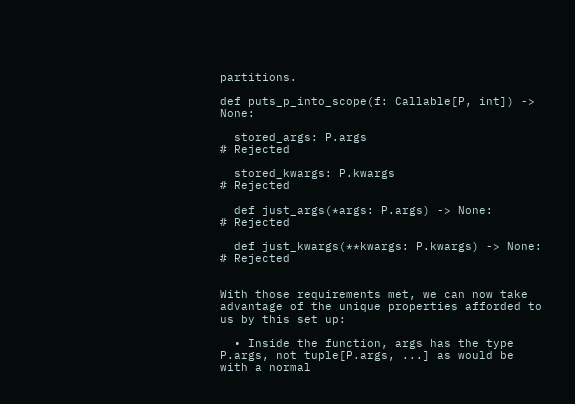partitions.

def puts_p_into_scope(f: Callable[P, int]) -> None:

  stored_args: P.args                           # Rejected

  stored_kwargs: P.kwargs                       # Rejected

  def just_args(*args: P.args) -> None:         # Rejected

  def just_kwargs(**kwargs: P.kwargs) -> None:  # Rejected


With those requirements met, we can now take advantage of the unique properties afforded to us by this set up:

  • Inside the function, args has the type P.args, not tuple[P.args, ...] as would be with a normal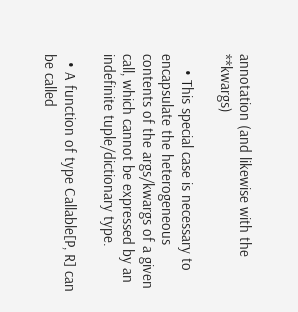annotation (and likewise with the **kwargs)

    • This special case is necessary to encapsulate the heterogeneous contents of the args/kwargs of a given call, which cannot be expressed by an indefinite tuple/dictionary type.

  • A function of type Callable[P, R] can be called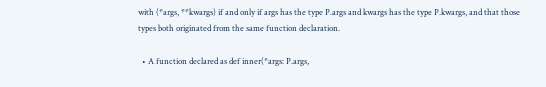with (*args, **kwargs) if and only if args has the type P.args and kwargs has the type P.kwargs, and that those types both originated from the same function declaration.

  • A function declared as def inner(*args: P.args,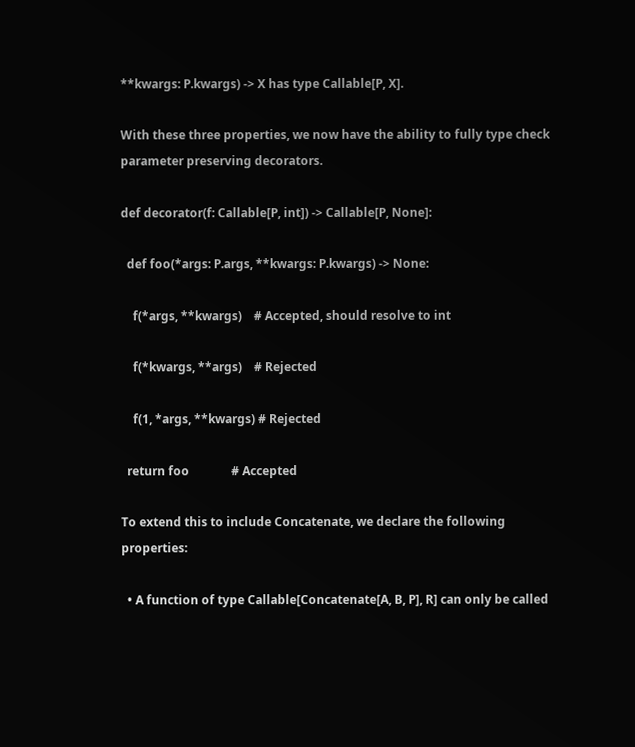**kwargs: P.kwargs) -> X has type Callable[P, X].

With these three properties, we now have the ability to fully type check parameter preserving decorators.

def decorator(f: Callable[P, int]) -> Callable[P, None]:

  def foo(*args: P.args, **kwargs: P.kwargs) -> None:

    f(*args, **kwargs)    # Accepted, should resolve to int

    f(*kwargs, **args)    # Rejected

    f(1, *args, **kwargs) # Rejected

  return foo              # Accepted

To extend this to include Concatenate, we declare the following properties:

  • A function of type Callable[Concatenate[A, B, P], R] can only be called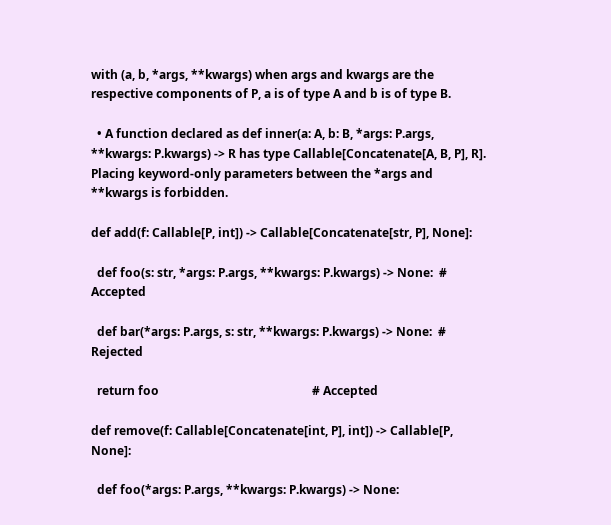with (a, b, *args, **kwargs) when args and kwargs are the respective components of P, a is of type A and b is of type B.

  • A function declared as def inner(a: A, b: B, *args: P.args, **kwargs: P.kwargs) -> R has type Callable[Concatenate[A, B, P], R]. Placing keyword-only parameters between the *args and **kwargs is forbidden.

def add(f: Callable[P, int]) -> Callable[Concatenate[str, P], None]:

  def foo(s: str, *args: P.args, **kwargs: P.kwargs) -> None:  # Accepted

  def bar(*args: P.args, s: str, **kwargs: P.kwargs) -> None:  # Rejected

  return foo                                                   # Accepted

def remove(f: Callable[Concatenate[int, P], int]) -> Callable[P, None]:

  def foo(*args: P.args, **kwargs: P.kwargs) -> None: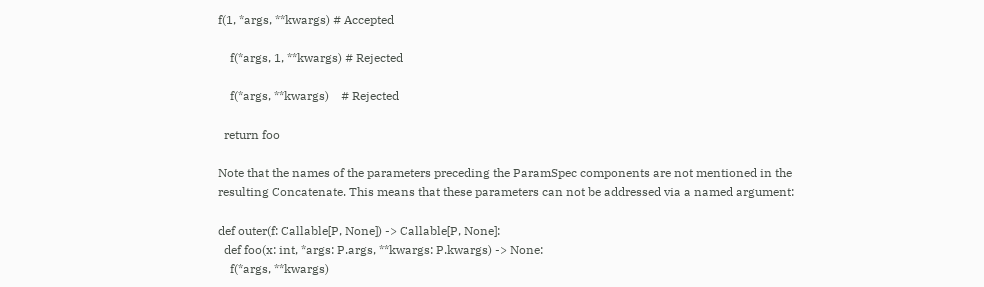f(1, *args, **kwargs) # Accepted

    f(*args, 1, **kwargs) # Rejected

    f(*args, **kwargs)    # Rejected

  return foo

Note that the names of the parameters preceding the ParamSpec components are not mentioned in the resulting Concatenate. This means that these parameters can not be addressed via a named argument:

def outer(f: Callable[P, None]) -> Callable[P, None]:
  def foo(x: int, *args: P.args, **kwargs: P.kwargs) -> None:
    f(*args, **kwargs)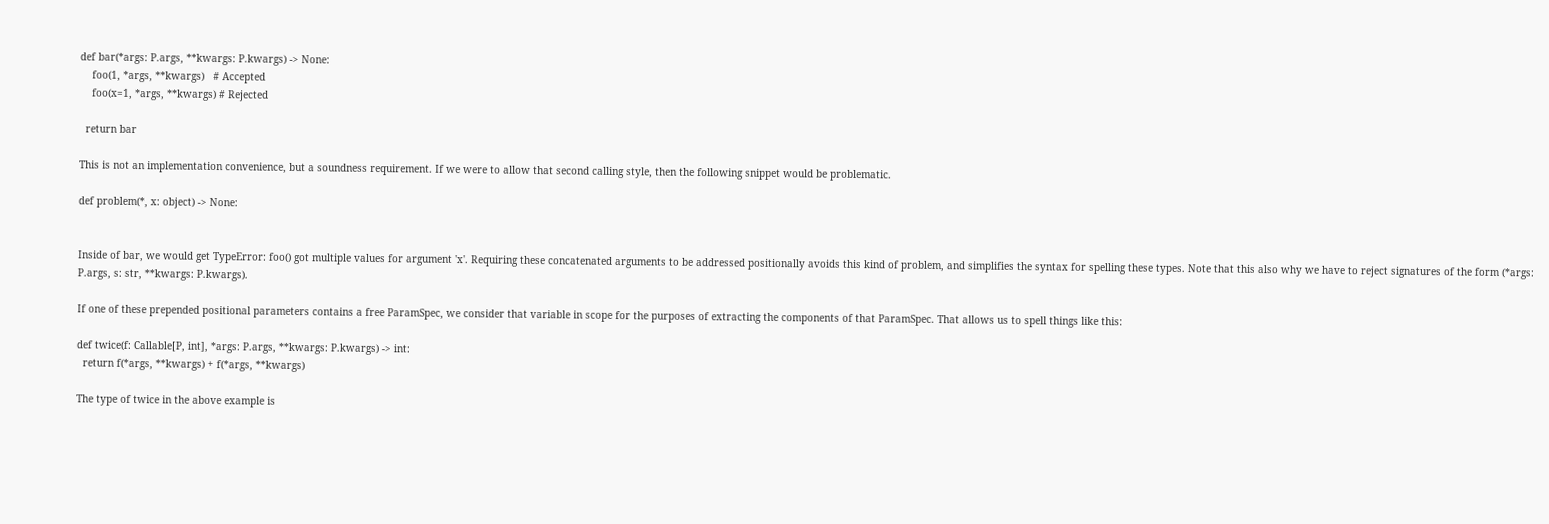def bar(*args: P.args, **kwargs: P.kwargs) -> None:
    foo(1, *args, **kwargs)   # Accepted
    foo(x=1, *args, **kwargs) # Rejected

  return bar

This is not an implementation convenience, but a soundness requirement. If we were to allow that second calling style, then the following snippet would be problematic.

def problem(*, x: object) -> None:


Inside of bar, we would get TypeError: foo() got multiple values for argument 'x'. Requiring these concatenated arguments to be addressed positionally avoids this kind of problem, and simplifies the syntax for spelling these types. Note that this also why we have to reject signatures of the form (*args: P.args, s: str, **kwargs: P.kwargs).

If one of these prepended positional parameters contains a free ParamSpec, we consider that variable in scope for the purposes of extracting the components of that ParamSpec. That allows us to spell things like this:

def twice(f: Callable[P, int], *args: P.args, **kwargs: P.kwargs) -> int:
  return f(*args, **kwargs) + f(*args, **kwargs)

The type of twice in the above example is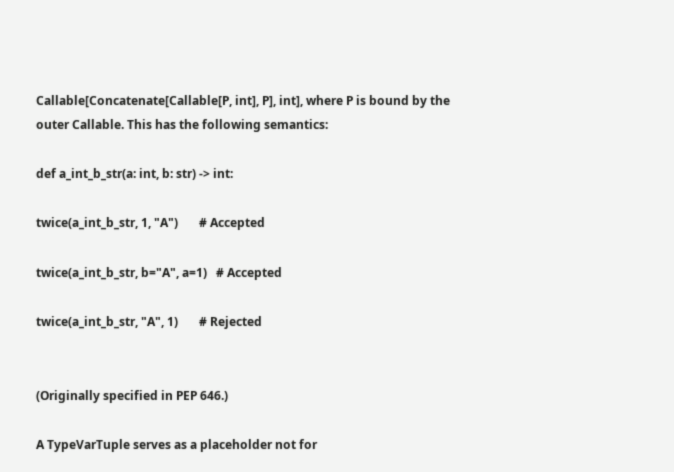Callable[Concatenate[Callable[P, int], P], int], where P is bound by the outer Callable. This has the following semantics:

def a_int_b_str(a: int, b: str) -> int:

twice(a_int_b_str, 1, "A")       # Accepted

twice(a_int_b_str, b="A", a=1)   # Accepted

twice(a_int_b_str, "A", 1)       # Rejected


(Originally specified in PEP 646.)

A TypeVarTuple serves as a placeholder not for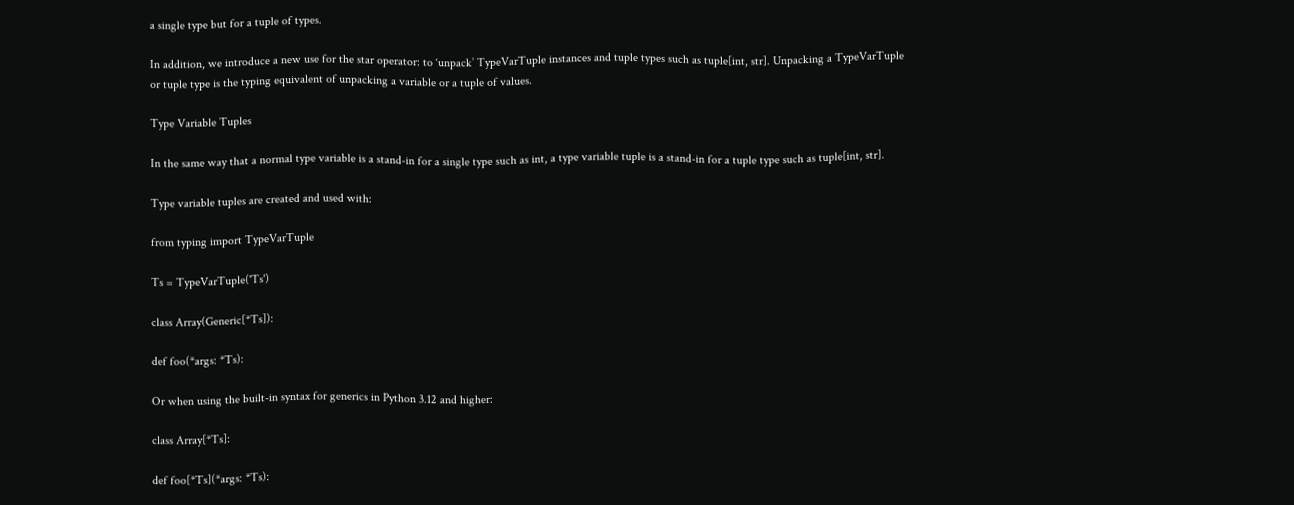a single type but for a tuple of types.

In addition, we introduce a new use for the star operator: to ‘unpack’ TypeVarTuple instances and tuple types such as tuple[int, str]. Unpacking a TypeVarTuple or tuple type is the typing equivalent of unpacking a variable or a tuple of values.

Type Variable Tuples

In the same way that a normal type variable is a stand-in for a single type such as int, a type variable tuple is a stand-in for a tuple type such as tuple[int, str].

Type variable tuples are created and used with:

from typing import TypeVarTuple

Ts = TypeVarTuple('Ts')

class Array(Generic[*Ts]):

def foo(*args: *Ts):

Or when using the built-in syntax for generics in Python 3.12 and higher:

class Array[*Ts]:

def foo[*Ts](*args: *Ts):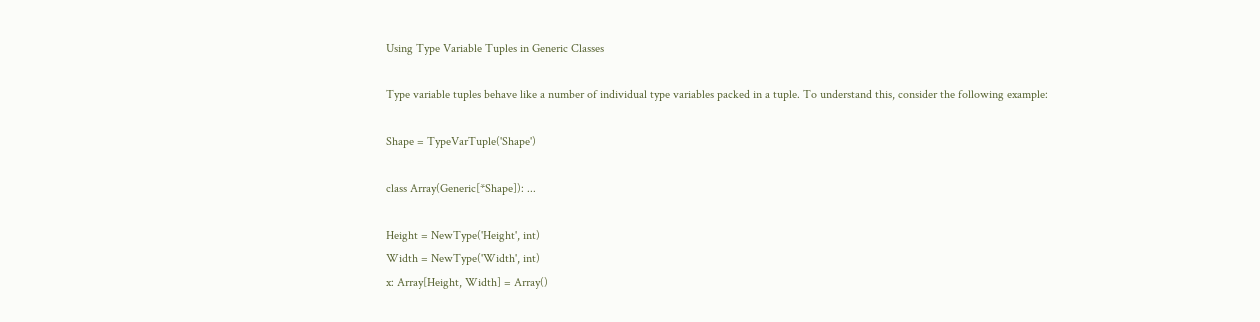Using Type Variable Tuples in Generic Classes

Type variable tuples behave like a number of individual type variables packed in a tuple. To understand this, consider the following example:

Shape = TypeVarTuple('Shape')

class Array(Generic[*Shape]): ...

Height = NewType('Height', int)
Width = NewType('Width', int)
x: Array[Height, Width] = Array()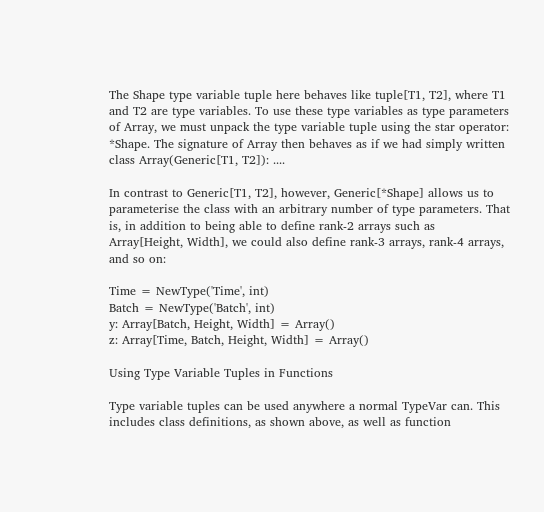The Shape type variable tuple here behaves like tuple[T1, T2], where T1 and T2 are type variables. To use these type variables as type parameters of Array, we must unpack the type variable tuple using the star operator: *Shape. The signature of Array then behaves as if we had simply written class Array(Generic[T1, T2]): ....

In contrast to Generic[T1, T2], however, Generic[*Shape] allows us to parameterise the class with an arbitrary number of type parameters. That is, in addition to being able to define rank-2 arrays such as Array[Height, Width], we could also define rank-3 arrays, rank-4 arrays, and so on:

Time = NewType('Time', int)
Batch = NewType('Batch', int)
y: Array[Batch, Height, Width] = Array()
z: Array[Time, Batch, Height, Width] = Array()

Using Type Variable Tuples in Functions

Type variable tuples can be used anywhere a normal TypeVar can. This includes class definitions, as shown above, as well as function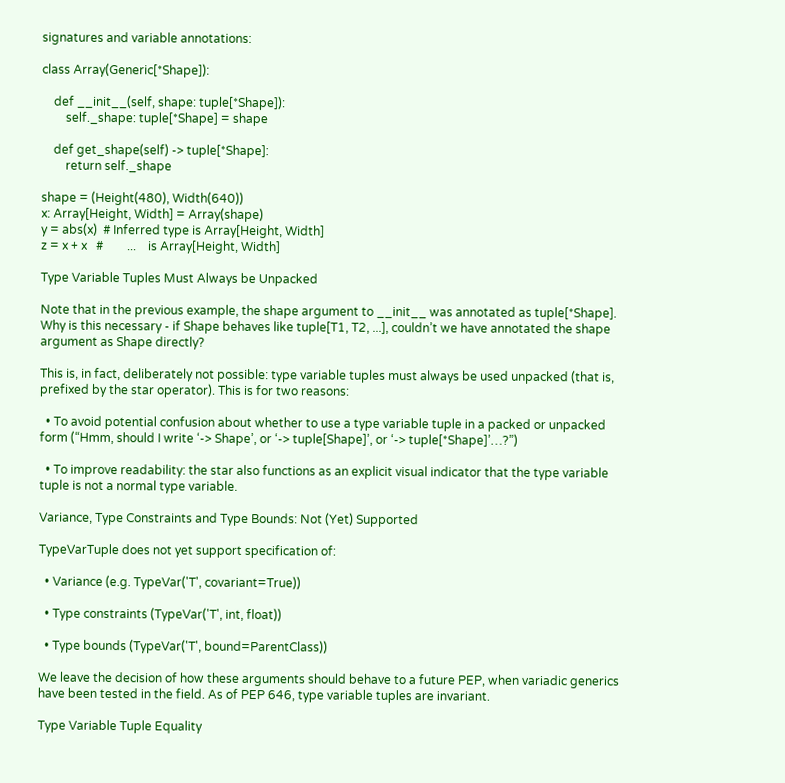signatures and variable annotations:

class Array(Generic[*Shape]):

    def __init__(self, shape: tuple[*Shape]):
        self._shape: tuple[*Shape] = shape

    def get_shape(self) -> tuple[*Shape]:
        return self._shape

shape = (Height(480), Width(640))
x: Array[Height, Width] = Array(shape)
y = abs(x)  # Inferred type is Array[Height, Width]
z = x + x   #        ...    is Array[Height, Width]

Type Variable Tuples Must Always be Unpacked

Note that in the previous example, the shape argument to __init__ was annotated as tuple[*Shape]. Why is this necessary - if Shape behaves like tuple[T1, T2, ...], couldn’t we have annotated the shape argument as Shape directly?

This is, in fact, deliberately not possible: type variable tuples must always be used unpacked (that is, prefixed by the star operator). This is for two reasons:

  • To avoid potential confusion about whether to use a type variable tuple in a packed or unpacked form (“Hmm, should I write ‘-> Shape’, or ‘-> tuple[Shape]’, or ‘-> tuple[*Shape]’…?”)

  • To improve readability: the star also functions as an explicit visual indicator that the type variable tuple is not a normal type variable.

Variance, Type Constraints and Type Bounds: Not (Yet) Supported

TypeVarTuple does not yet support specification of:

  • Variance (e.g. TypeVar('T', covariant=True))

  • Type constraints (TypeVar('T', int, float))

  • Type bounds (TypeVar('T', bound=ParentClass))

We leave the decision of how these arguments should behave to a future PEP, when variadic generics have been tested in the field. As of PEP 646, type variable tuples are invariant.

Type Variable Tuple Equality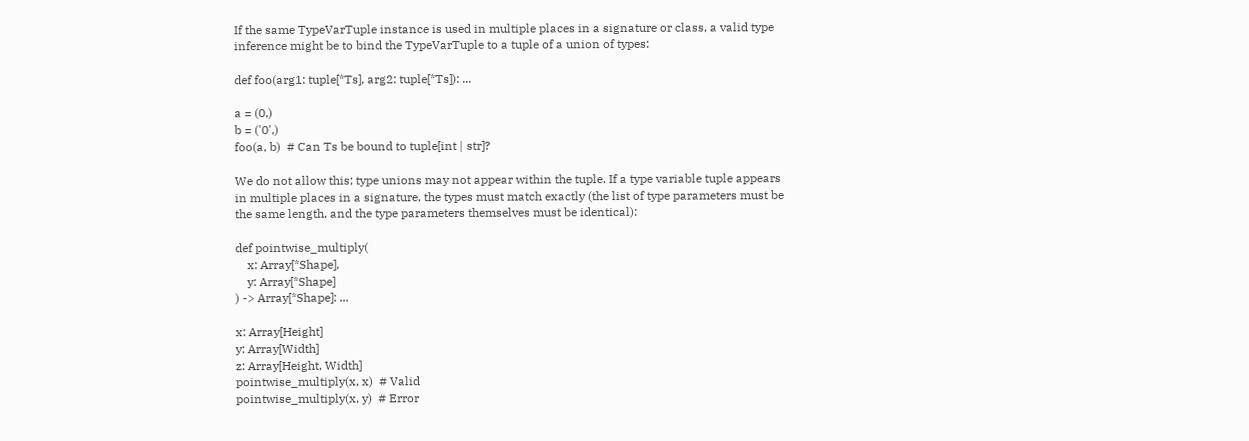If the same TypeVarTuple instance is used in multiple places in a signature or class, a valid type inference might be to bind the TypeVarTuple to a tuple of a union of types:

def foo(arg1: tuple[*Ts], arg2: tuple[*Ts]): ...

a = (0,)
b = ('0',)
foo(a, b)  # Can Ts be bound to tuple[int | str]?

We do not allow this; type unions may not appear within the tuple. If a type variable tuple appears in multiple places in a signature, the types must match exactly (the list of type parameters must be the same length, and the type parameters themselves must be identical):

def pointwise_multiply(
    x: Array[*Shape],
    y: Array[*Shape]
) -> Array[*Shape]: ...

x: Array[Height]
y: Array[Width]
z: Array[Height, Width]
pointwise_multiply(x, x)  # Valid
pointwise_multiply(x, y)  # Error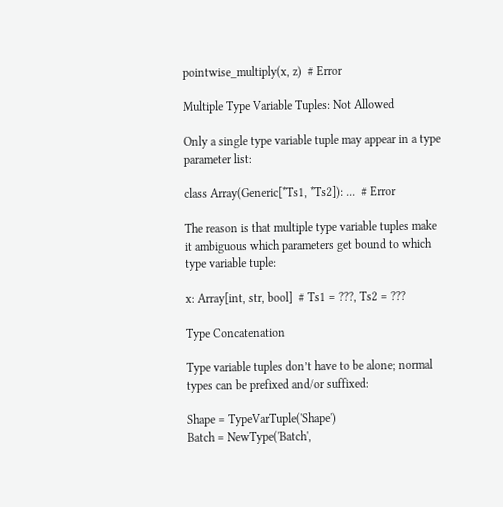pointwise_multiply(x, z)  # Error

Multiple Type Variable Tuples: Not Allowed

Only a single type variable tuple may appear in a type parameter list:

class Array(Generic[*Ts1, *Ts2]): ...  # Error

The reason is that multiple type variable tuples make it ambiguous which parameters get bound to which type variable tuple:

x: Array[int, str, bool]  # Ts1 = ???, Ts2 = ???

Type Concatenation

Type variable tuples don’t have to be alone; normal types can be prefixed and/or suffixed:

Shape = TypeVarTuple('Shape')
Batch = NewType('Batch',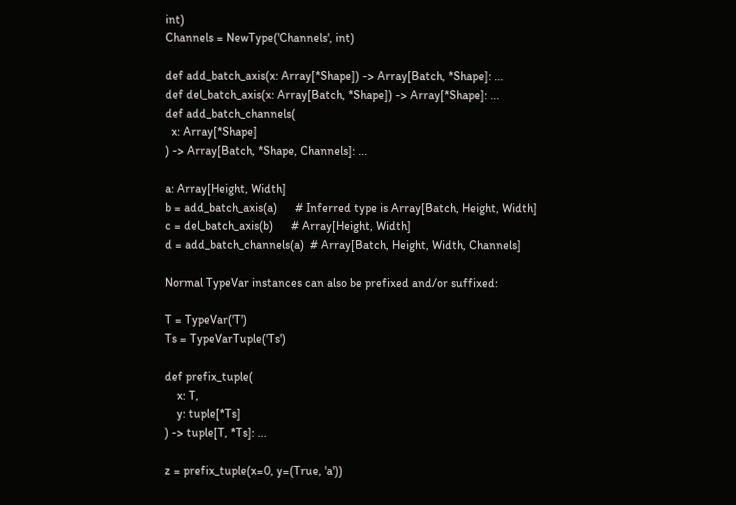int)
Channels = NewType('Channels', int)

def add_batch_axis(x: Array[*Shape]) -> Array[Batch, *Shape]: ...
def del_batch_axis(x: Array[Batch, *Shape]) -> Array[*Shape]: ...
def add_batch_channels(
  x: Array[*Shape]
) -> Array[Batch, *Shape, Channels]: ...

a: Array[Height, Width]
b = add_batch_axis(a)      # Inferred type is Array[Batch, Height, Width]
c = del_batch_axis(b)      # Array[Height, Width]
d = add_batch_channels(a)  # Array[Batch, Height, Width, Channels]

Normal TypeVar instances can also be prefixed and/or suffixed:

T = TypeVar('T')
Ts = TypeVarTuple('Ts')

def prefix_tuple(
    x: T,
    y: tuple[*Ts]
) -> tuple[T, *Ts]: ...

z = prefix_tuple(x=0, y=(True, 'a'))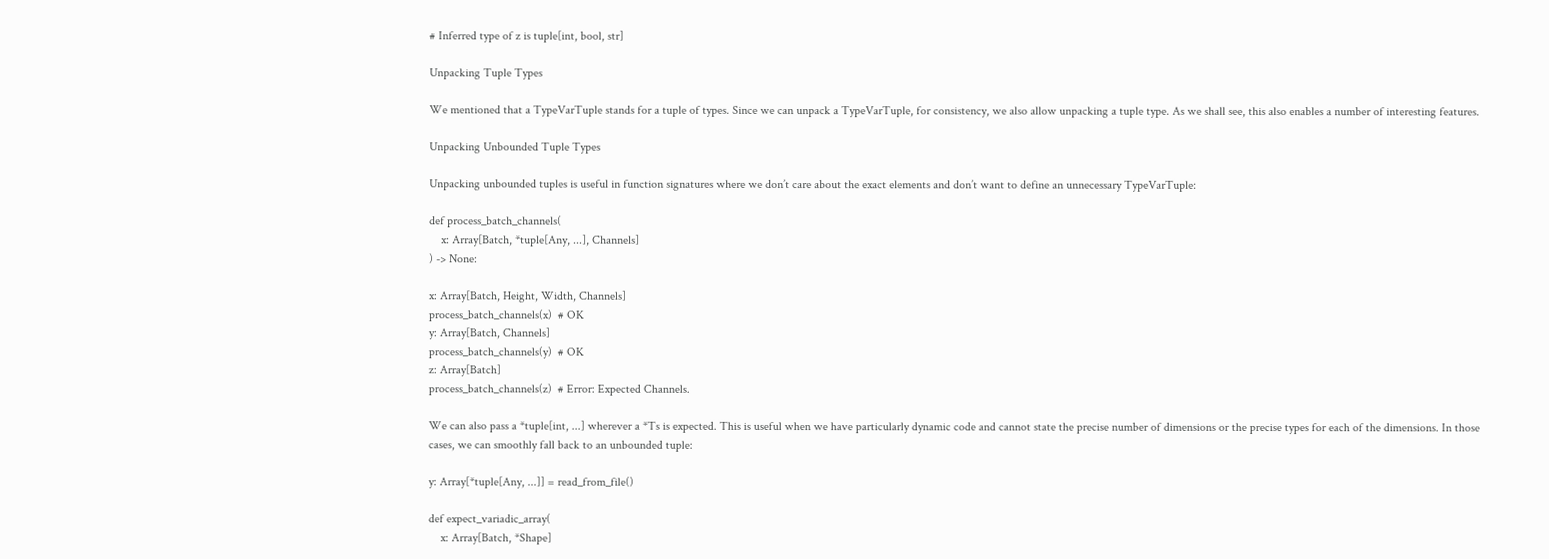# Inferred type of z is tuple[int, bool, str]

Unpacking Tuple Types

We mentioned that a TypeVarTuple stands for a tuple of types. Since we can unpack a TypeVarTuple, for consistency, we also allow unpacking a tuple type. As we shall see, this also enables a number of interesting features.

Unpacking Unbounded Tuple Types

Unpacking unbounded tuples is useful in function signatures where we don’t care about the exact elements and don’t want to define an unnecessary TypeVarTuple:

def process_batch_channels(
    x: Array[Batch, *tuple[Any, ...], Channels]
) -> None:

x: Array[Batch, Height, Width, Channels]
process_batch_channels(x)  # OK
y: Array[Batch, Channels]
process_batch_channels(y)  # OK
z: Array[Batch]
process_batch_channels(z)  # Error: Expected Channels.

We can also pass a *tuple[int, ...] wherever a *Ts is expected. This is useful when we have particularly dynamic code and cannot state the precise number of dimensions or the precise types for each of the dimensions. In those cases, we can smoothly fall back to an unbounded tuple:

y: Array[*tuple[Any, ...]] = read_from_file()

def expect_variadic_array(
    x: Array[Batch, *Shape]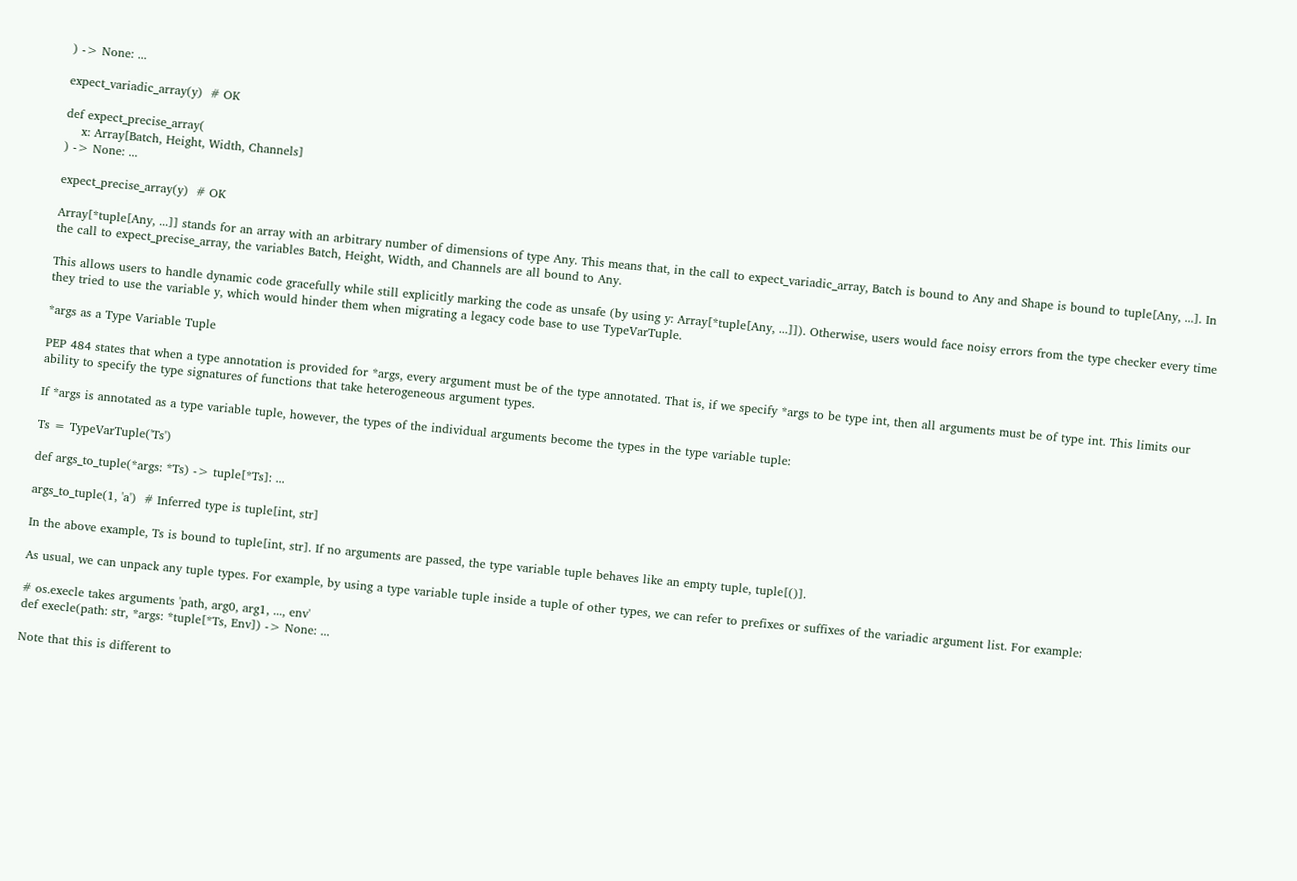) -> None: ...

expect_variadic_array(y)  # OK

def expect_precise_array(
    x: Array[Batch, Height, Width, Channels]
) -> None: ...

expect_precise_array(y)  # OK

Array[*tuple[Any, ...]] stands for an array with an arbitrary number of dimensions of type Any. This means that, in the call to expect_variadic_array, Batch is bound to Any and Shape is bound to tuple[Any, ...]. In the call to expect_precise_array, the variables Batch, Height, Width, and Channels are all bound to Any.

This allows users to handle dynamic code gracefully while still explicitly marking the code as unsafe (by using y: Array[*tuple[Any, ...]]). Otherwise, users would face noisy errors from the type checker every time they tried to use the variable y, which would hinder them when migrating a legacy code base to use TypeVarTuple.

*args as a Type Variable Tuple

PEP 484 states that when a type annotation is provided for *args, every argument must be of the type annotated. That is, if we specify *args to be type int, then all arguments must be of type int. This limits our ability to specify the type signatures of functions that take heterogeneous argument types.

If *args is annotated as a type variable tuple, however, the types of the individual arguments become the types in the type variable tuple:

Ts = TypeVarTuple('Ts')

def args_to_tuple(*args: *Ts) -> tuple[*Ts]: ...

args_to_tuple(1, 'a')  # Inferred type is tuple[int, str]

In the above example, Ts is bound to tuple[int, str]. If no arguments are passed, the type variable tuple behaves like an empty tuple, tuple[()].

As usual, we can unpack any tuple types. For example, by using a type variable tuple inside a tuple of other types, we can refer to prefixes or suffixes of the variadic argument list. For example:

# os.execle takes arguments 'path, arg0, arg1, ..., env'
def execle(path: str, *args: *tuple[*Ts, Env]) -> None: ...

Note that this is different to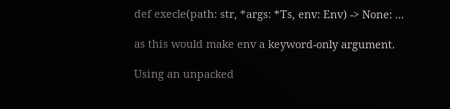def execle(path: str, *args: *Ts, env: Env) -> None: ...

as this would make env a keyword-only argument.

Using an unpacked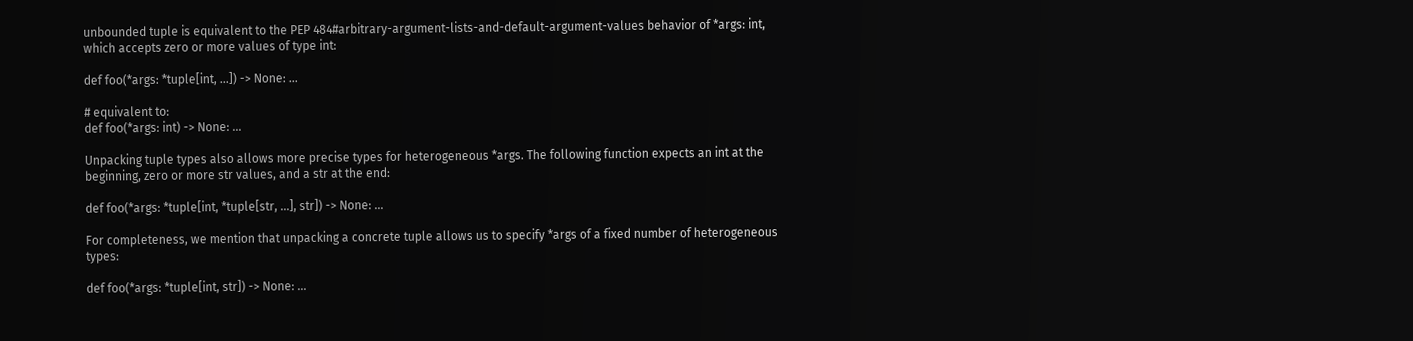unbounded tuple is equivalent to the PEP 484#arbitrary-argument-lists-and-default-argument-values behavior of *args: int, which accepts zero or more values of type int:

def foo(*args: *tuple[int, ...]) -> None: ...

# equivalent to:
def foo(*args: int) -> None: ...

Unpacking tuple types also allows more precise types for heterogeneous *args. The following function expects an int at the beginning, zero or more str values, and a str at the end:

def foo(*args: *tuple[int, *tuple[str, ...], str]) -> None: ...

For completeness, we mention that unpacking a concrete tuple allows us to specify *args of a fixed number of heterogeneous types:

def foo(*args: *tuple[int, str]) -> None: ...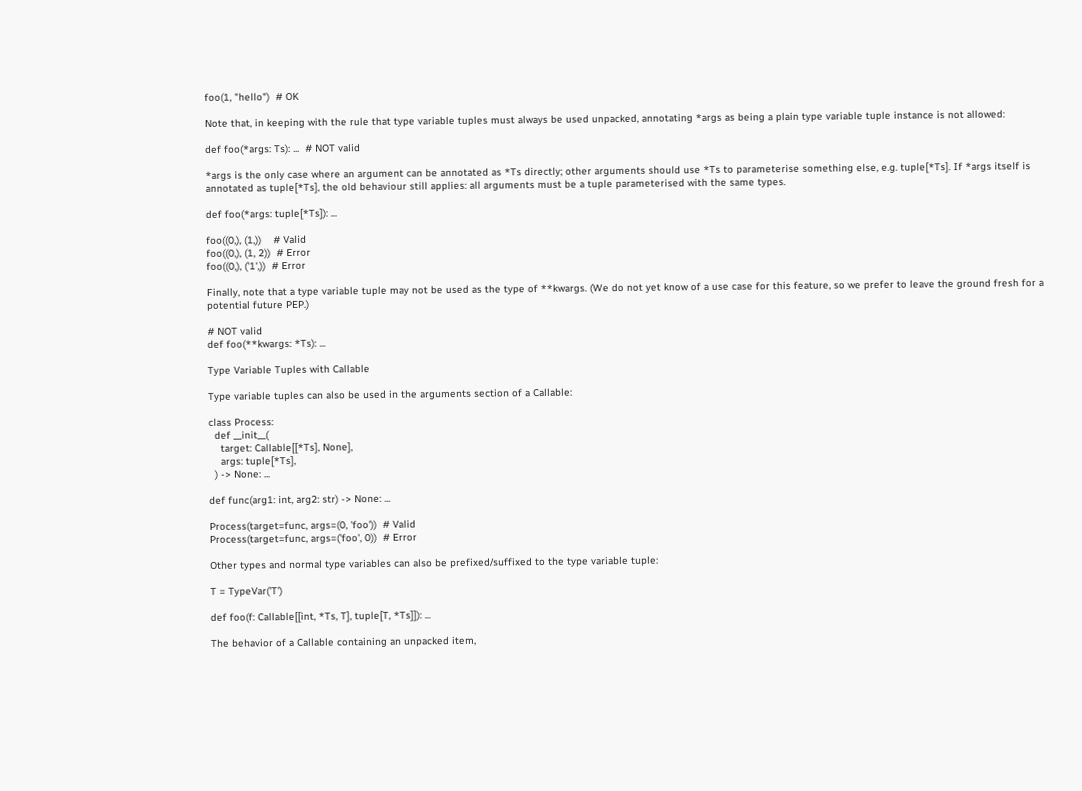foo(1, "hello")  # OK

Note that, in keeping with the rule that type variable tuples must always be used unpacked, annotating *args as being a plain type variable tuple instance is not allowed:

def foo(*args: Ts): ...  # NOT valid

*args is the only case where an argument can be annotated as *Ts directly; other arguments should use *Ts to parameterise something else, e.g. tuple[*Ts]. If *args itself is annotated as tuple[*Ts], the old behaviour still applies: all arguments must be a tuple parameterised with the same types.

def foo(*args: tuple[*Ts]): ...

foo((0,), (1,))    # Valid
foo((0,), (1, 2))  # Error
foo((0,), ('1',))  # Error

Finally, note that a type variable tuple may not be used as the type of **kwargs. (We do not yet know of a use case for this feature, so we prefer to leave the ground fresh for a potential future PEP.)

# NOT valid
def foo(**kwargs: *Ts): ...

Type Variable Tuples with Callable

Type variable tuples can also be used in the arguments section of a Callable:

class Process:
  def __init__(
    target: Callable[[*Ts], None],
    args: tuple[*Ts],
  ) -> None: ...

def func(arg1: int, arg2: str) -> None: ...

Process(target=func, args=(0, 'foo'))  # Valid
Process(target=func, args=('foo', 0))  # Error

Other types and normal type variables can also be prefixed/suffixed to the type variable tuple:

T = TypeVar('T')

def foo(f: Callable[[int, *Ts, T], tuple[T, *Ts]]): ...

The behavior of a Callable containing an unpacked item,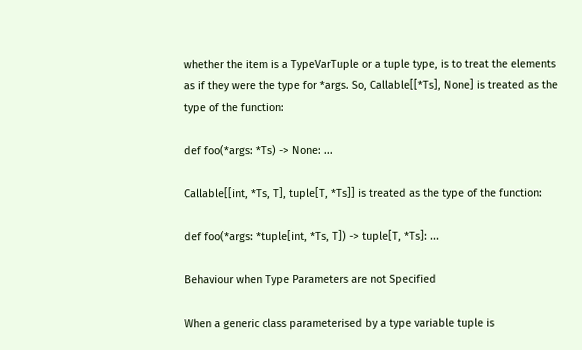whether the item is a TypeVarTuple or a tuple type, is to treat the elements as if they were the type for *args. So, Callable[[*Ts], None] is treated as the type of the function:

def foo(*args: *Ts) -> None: ...

Callable[[int, *Ts, T], tuple[T, *Ts]] is treated as the type of the function:

def foo(*args: *tuple[int, *Ts, T]) -> tuple[T, *Ts]: ...

Behaviour when Type Parameters are not Specified

When a generic class parameterised by a type variable tuple is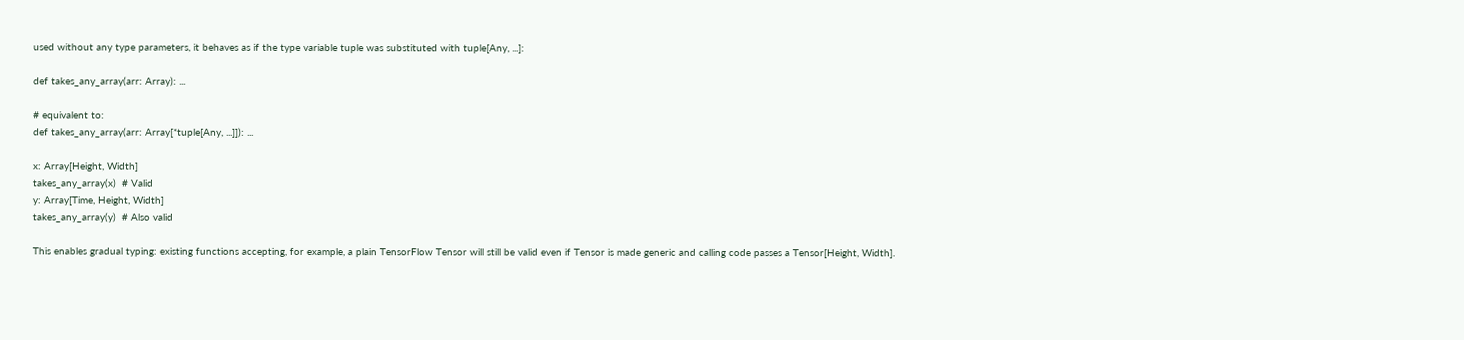used without any type parameters, it behaves as if the type variable tuple was substituted with tuple[Any, ...]:

def takes_any_array(arr: Array): ...

# equivalent to:
def takes_any_array(arr: Array[*tuple[Any, ...]]): ...

x: Array[Height, Width]
takes_any_array(x)  # Valid
y: Array[Time, Height, Width]
takes_any_array(y)  # Also valid

This enables gradual typing: existing functions accepting, for example, a plain TensorFlow Tensor will still be valid even if Tensor is made generic and calling code passes a Tensor[Height, Width].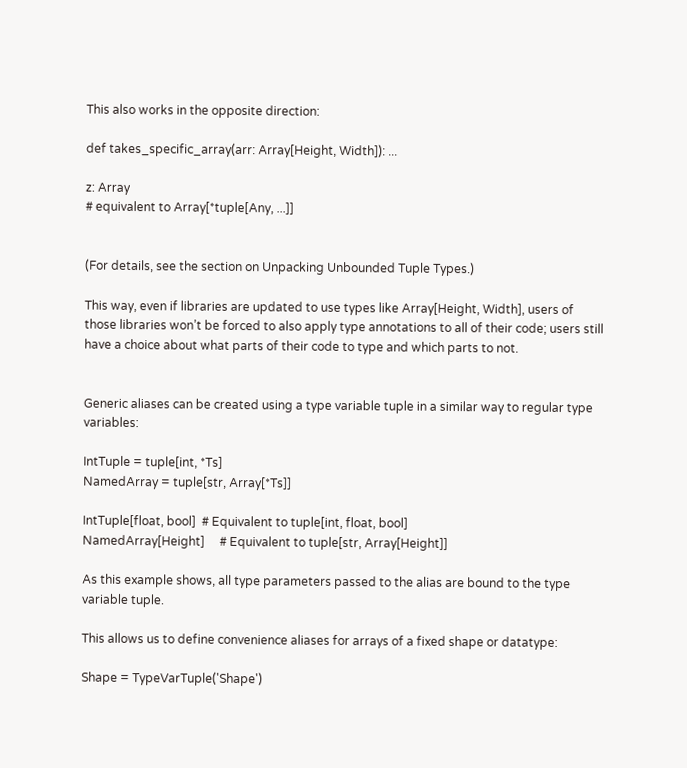This also works in the opposite direction:

def takes_specific_array(arr: Array[Height, Width]): ...

z: Array
# equivalent to Array[*tuple[Any, ...]]


(For details, see the section on Unpacking Unbounded Tuple Types.)

This way, even if libraries are updated to use types like Array[Height, Width], users of those libraries won’t be forced to also apply type annotations to all of their code; users still have a choice about what parts of their code to type and which parts to not.


Generic aliases can be created using a type variable tuple in a similar way to regular type variables:

IntTuple = tuple[int, *Ts]
NamedArray = tuple[str, Array[*Ts]]

IntTuple[float, bool]  # Equivalent to tuple[int, float, bool]
NamedArray[Height]     # Equivalent to tuple[str, Array[Height]]

As this example shows, all type parameters passed to the alias are bound to the type variable tuple.

This allows us to define convenience aliases for arrays of a fixed shape or datatype:

Shape = TypeVarTuple('Shape')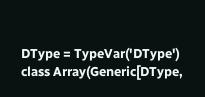DType = TypeVar('DType')
class Array(Generic[DType,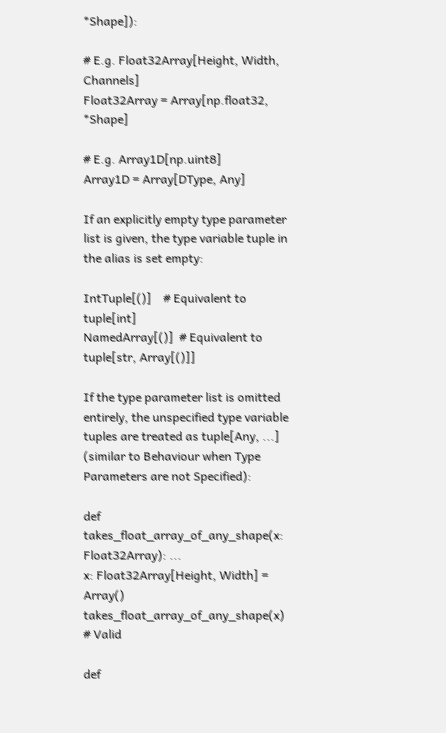*Shape]):

# E.g. Float32Array[Height, Width, Channels]
Float32Array = Array[np.float32, *Shape]

# E.g. Array1D[np.uint8]
Array1D = Array[DType, Any]

If an explicitly empty type parameter list is given, the type variable tuple in the alias is set empty:

IntTuple[()]    # Equivalent to tuple[int]
NamedArray[()]  # Equivalent to tuple[str, Array[()]]

If the type parameter list is omitted entirely, the unspecified type variable tuples are treated as tuple[Any, ...] (similar to Behaviour when Type Parameters are not Specified):

def takes_float_array_of_any_shape(x: Float32Array): ...
x: Float32Array[Height, Width] = Array()
takes_float_array_of_any_shape(x)  # Valid

def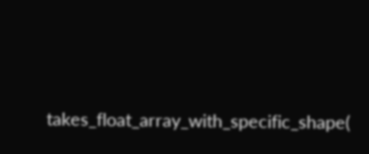takes_float_array_with_specific_shape(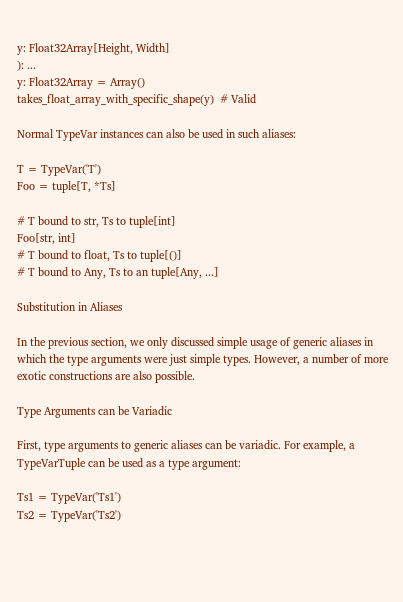y: Float32Array[Height, Width]
): ...
y: Float32Array = Array()
takes_float_array_with_specific_shape(y)  # Valid

Normal TypeVar instances can also be used in such aliases:

T = TypeVar('T')
Foo = tuple[T, *Ts]

# T bound to str, Ts to tuple[int]
Foo[str, int]
# T bound to float, Ts to tuple[()]
# T bound to Any, Ts to an tuple[Any, ...]

Substitution in Aliases

In the previous section, we only discussed simple usage of generic aliases in which the type arguments were just simple types. However, a number of more exotic constructions are also possible.

Type Arguments can be Variadic

First, type arguments to generic aliases can be variadic. For example, a TypeVarTuple can be used as a type argument:

Ts1 = TypeVar('Ts1')
Ts2 = TypeVar('Ts2')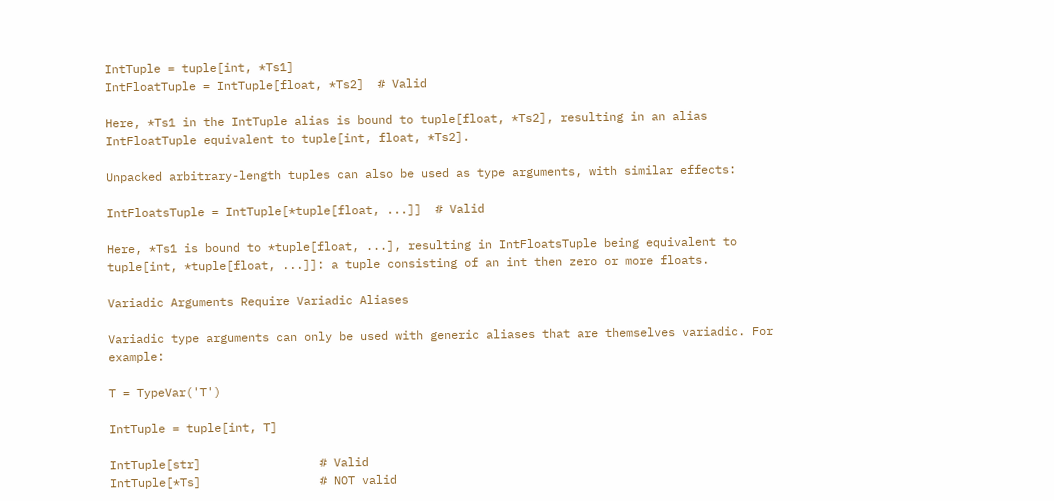IntTuple = tuple[int, *Ts1]
IntFloatTuple = IntTuple[float, *Ts2]  # Valid

Here, *Ts1 in the IntTuple alias is bound to tuple[float, *Ts2], resulting in an alias IntFloatTuple equivalent to tuple[int, float, *Ts2].

Unpacked arbitrary-length tuples can also be used as type arguments, with similar effects:

IntFloatsTuple = IntTuple[*tuple[float, ...]]  # Valid

Here, *Ts1 is bound to *tuple[float, ...], resulting in IntFloatsTuple being equivalent to tuple[int, *tuple[float, ...]]: a tuple consisting of an int then zero or more floats.

Variadic Arguments Require Variadic Aliases

Variadic type arguments can only be used with generic aliases that are themselves variadic. For example:

T = TypeVar('T')

IntTuple = tuple[int, T]

IntTuple[str]                 # Valid
IntTuple[*Ts]                 # NOT valid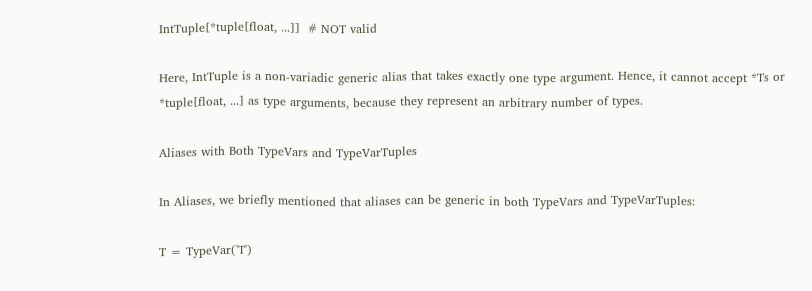IntTuple[*tuple[float, ...]]  # NOT valid

Here, IntTuple is a non-variadic generic alias that takes exactly one type argument. Hence, it cannot accept *Ts or *tuple[float, ...] as type arguments, because they represent an arbitrary number of types.

Aliases with Both TypeVars and TypeVarTuples

In Aliases, we briefly mentioned that aliases can be generic in both TypeVars and TypeVarTuples:

T = TypeVar('T')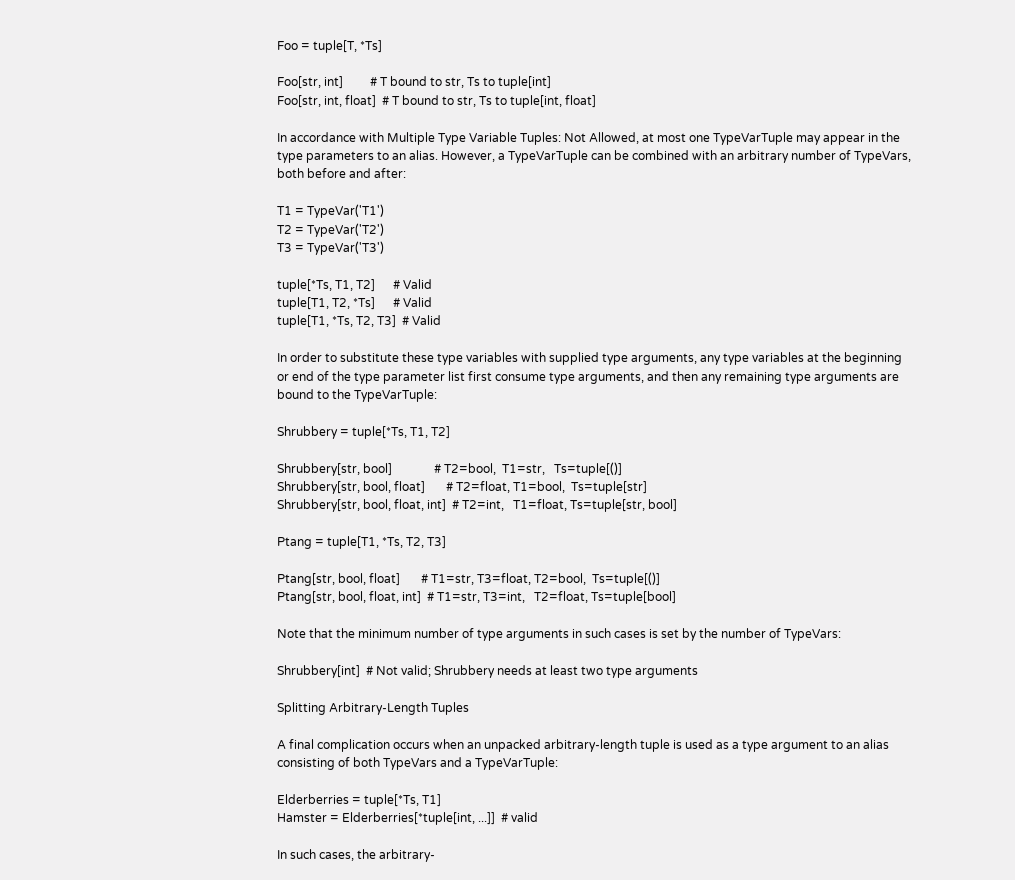Foo = tuple[T, *Ts]

Foo[str, int]         # T bound to str, Ts to tuple[int]
Foo[str, int, float]  # T bound to str, Ts to tuple[int, float]

In accordance with Multiple Type Variable Tuples: Not Allowed, at most one TypeVarTuple may appear in the type parameters to an alias. However, a TypeVarTuple can be combined with an arbitrary number of TypeVars, both before and after:

T1 = TypeVar('T1')
T2 = TypeVar('T2')
T3 = TypeVar('T3')

tuple[*Ts, T1, T2]      # Valid
tuple[T1, T2, *Ts]      # Valid
tuple[T1, *Ts, T2, T3]  # Valid

In order to substitute these type variables with supplied type arguments, any type variables at the beginning or end of the type parameter list first consume type arguments, and then any remaining type arguments are bound to the TypeVarTuple:

Shrubbery = tuple[*Ts, T1, T2]

Shrubbery[str, bool]              # T2=bool,  T1=str,   Ts=tuple[()]
Shrubbery[str, bool, float]       # T2=float, T1=bool,  Ts=tuple[str]
Shrubbery[str, bool, float, int]  # T2=int,   T1=float, Ts=tuple[str, bool]

Ptang = tuple[T1, *Ts, T2, T3]

Ptang[str, bool, float]       # T1=str, T3=float, T2=bool,  Ts=tuple[()]
Ptang[str, bool, float, int]  # T1=str, T3=int,   T2=float, Ts=tuple[bool]

Note that the minimum number of type arguments in such cases is set by the number of TypeVars:

Shrubbery[int]  # Not valid; Shrubbery needs at least two type arguments

Splitting Arbitrary-Length Tuples

A final complication occurs when an unpacked arbitrary-length tuple is used as a type argument to an alias consisting of both TypeVars and a TypeVarTuple:

Elderberries = tuple[*Ts, T1]
Hamster = Elderberries[*tuple[int, ...]]  # valid

In such cases, the arbitrary-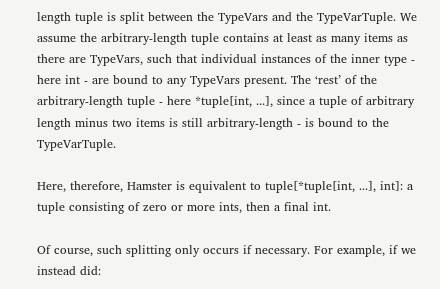length tuple is split between the TypeVars and the TypeVarTuple. We assume the arbitrary-length tuple contains at least as many items as there are TypeVars, such that individual instances of the inner type - here int - are bound to any TypeVars present. The ‘rest’ of the arbitrary-length tuple - here *tuple[int, ...], since a tuple of arbitrary length minus two items is still arbitrary-length - is bound to the TypeVarTuple.

Here, therefore, Hamster is equivalent to tuple[*tuple[int, ...], int]: a tuple consisting of zero or more ints, then a final int.

Of course, such splitting only occurs if necessary. For example, if we instead did: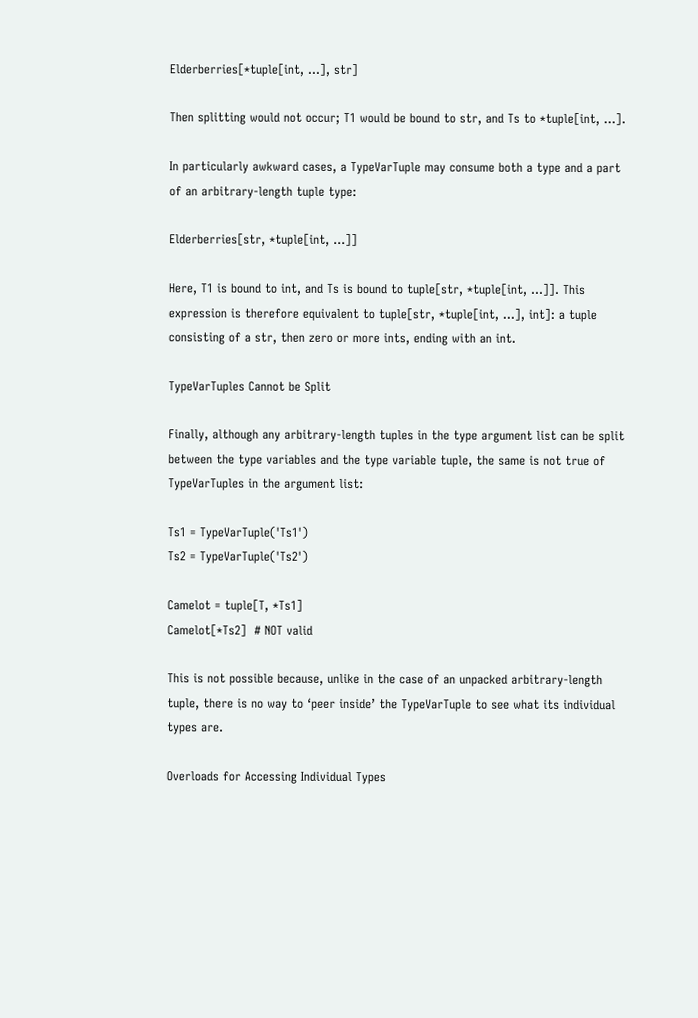Elderberries[*tuple[int, ...], str]

Then splitting would not occur; T1 would be bound to str, and Ts to *tuple[int, ...].

In particularly awkward cases, a TypeVarTuple may consume both a type and a part of an arbitrary-length tuple type:

Elderberries[str, *tuple[int, ...]]

Here, T1 is bound to int, and Ts is bound to tuple[str, *tuple[int, ...]]. This expression is therefore equivalent to tuple[str, *tuple[int, ...], int]: a tuple consisting of a str, then zero or more ints, ending with an int.

TypeVarTuples Cannot be Split

Finally, although any arbitrary-length tuples in the type argument list can be split between the type variables and the type variable tuple, the same is not true of TypeVarTuples in the argument list:

Ts1 = TypeVarTuple('Ts1')
Ts2 = TypeVarTuple('Ts2')

Camelot = tuple[T, *Ts1]
Camelot[*Ts2]  # NOT valid

This is not possible because, unlike in the case of an unpacked arbitrary-length tuple, there is no way to ‘peer inside’ the TypeVarTuple to see what its individual types are.

Overloads for Accessing Individual Types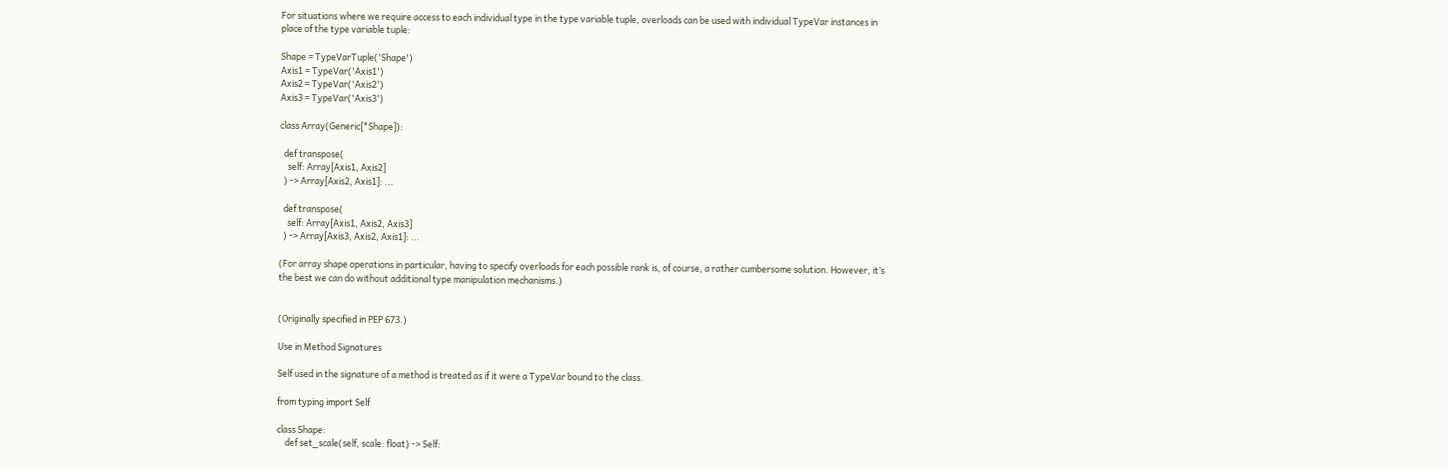For situations where we require access to each individual type in the type variable tuple, overloads can be used with individual TypeVar instances in place of the type variable tuple:

Shape = TypeVarTuple('Shape')
Axis1 = TypeVar('Axis1')
Axis2 = TypeVar('Axis2')
Axis3 = TypeVar('Axis3')

class Array(Generic[*Shape]):

  def transpose(
    self: Array[Axis1, Axis2]
  ) -> Array[Axis2, Axis1]: ...

  def transpose(
    self: Array[Axis1, Axis2, Axis3]
  ) -> Array[Axis3, Axis2, Axis1]: ...

(For array shape operations in particular, having to specify overloads for each possible rank is, of course, a rather cumbersome solution. However, it’s the best we can do without additional type manipulation mechanisms.)


(Originally specified in PEP 673.)

Use in Method Signatures

Self used in the signature of a method is treated as if it were a TypeVar bound to the class.

from typing import Self

class Shape:
    def set_scale(self, scale: float) -> Self: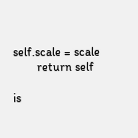self.scale = scale
        return self

is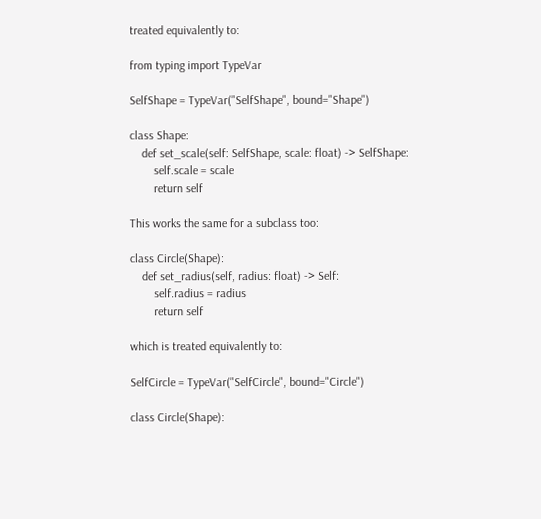treated equivalently to:

from typing import TypeVar

SelfShape = TypeVar("SelfShape", bound="Shape")

class Shape:
    def set_scale(self: SelfShape, scale: float) -> SelfShape:
        self.scale = scale
        return self

This works the same for a subclass too:

class Circle(Shape):
    def set_radius(self, radius: float) -> Self:
        self.radius = radius
        return self

which is treated equivalently to:

SelfCircle = TypeVar("SelfCircle", bound="Circle")

class Circle(Shape):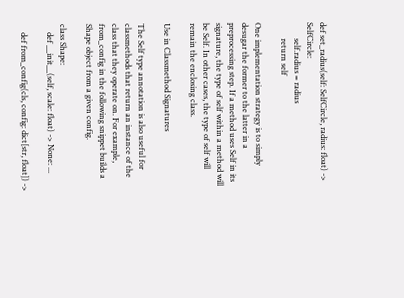def set_radius(self: SelfCircle, radius: float) -> SelfCircle:
        self.radius = radius
        return self

One implementation strategy is to simply desugar the former to the latter in a preprocessing step. If a method uses Self in its signature, the type of self within a method will be Self. In other cases, the type of self will remain the enclosing class.

Use in Classmethod Signatures

The Self type annotation is also useful for classmethods that return an instance of the class that they operate on. For example, from_config in the following snippet builds a Shape object from a given config.

class Shape:
    def __init__(self, scale: float) -> None: ...

    def from_config(cls, config: dict[str, float]) ->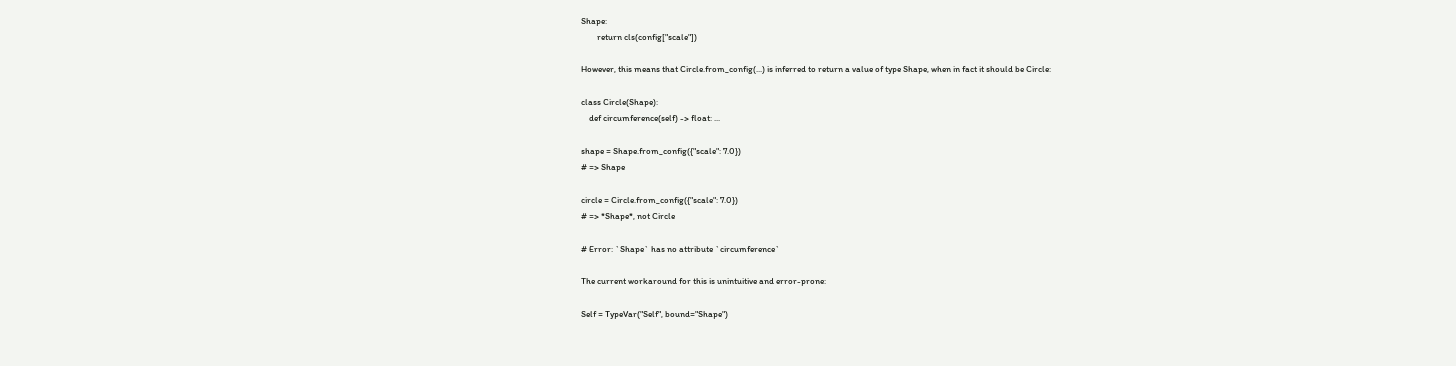Shape:
        return cls(config["scale"])

However, this means that Circle.from_config(...) is inferred to return a value of type Shape, when in fact it should be Circle:

class Circle(Shape):
    def circumference(self) -> float: ...

shape = Shape.from_config({"scale": 7.0})
# => Shape

circle = Circle.from_config({"scale": 7.0})
# => *Shape*, not Circle

# Error: `Shape` has no attribute `circumference`

The current workaround for this is unintuitive and error-prone:

Self = TypeVar("Self", bound="Shape")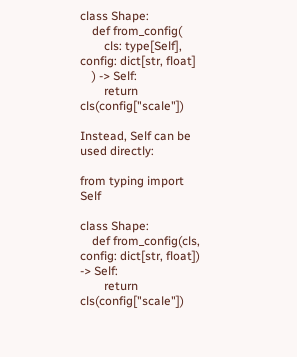class Shape:
    def from_config(
        cls: type[Self], config: dict[str, float]
    ) -> Self:
        return cls(config["scale"])

Instead, Self can be used directly:

from typing import Self

class Shape:
    def from_config(cls, config: dict[str, float]) -> Self:
        return cls(config["scale"])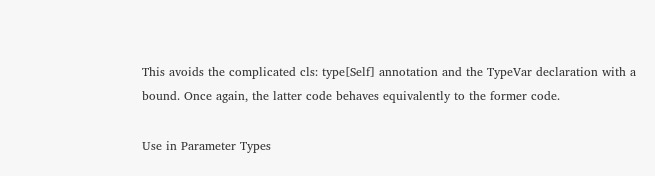This avoids the complicated cls: type[Self] annotation and the TypeVar declaration with a bound. Once again, the latter code behaves equivalently to the former code.

Use in Parameter Types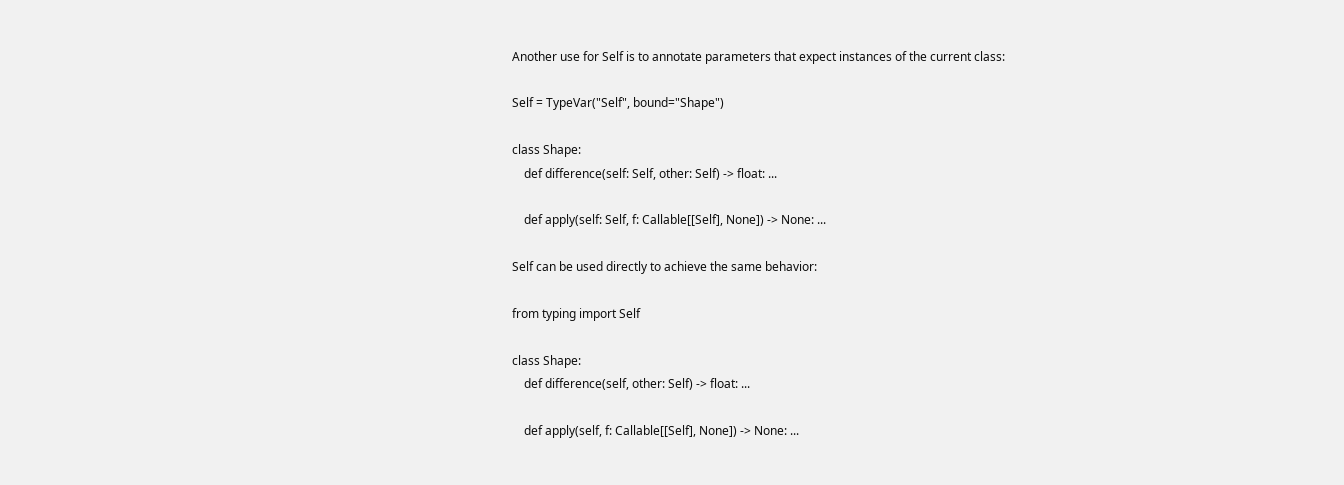Another use for Self is to annotate parameters that expect instances of the current class:

Self = TypeVar("Self", bound="Shape")

class Shape:
    def difference(self: Self, other: Self) -> float: ...

    def apply(self: Self, f: Callable[[Self], None]) -> None: ...

Self can be used directly to achieve the same behavior:

from typing import Self

class Shape:
    def difference(self, other: Self) -> float: ...

    def apply(self, f: Callable[[Self], None]) -> None: ...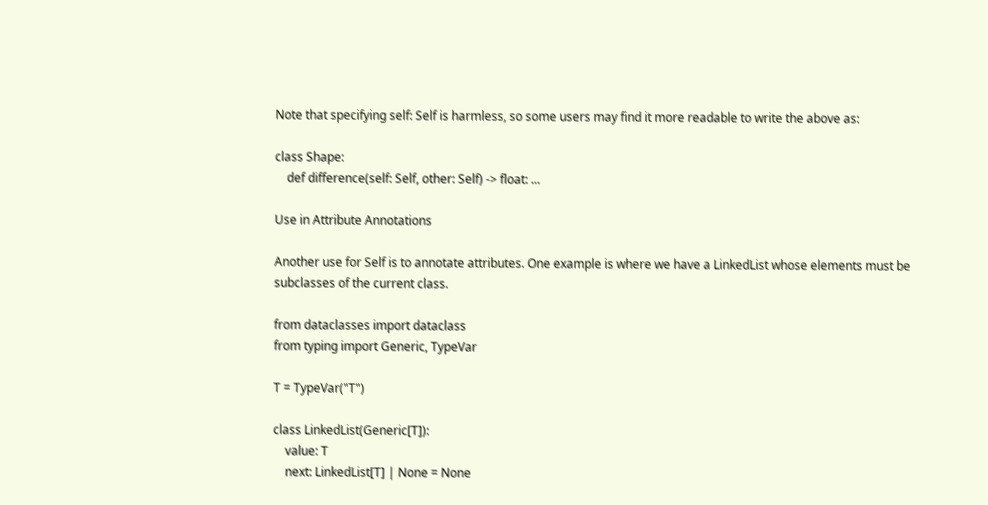Note that specifying self: Self is harmless, so some users may find it more readable to write the above as:

class Shape:
    def difference(self: Self, other: Self) -> float: ...

Use in Attribute Annotations

Another use for Self is to annotate attributes. One example is where we have a LinkedList whose elements must be subclasses of the current class.

from dataclasses import dataclass
from typing import Generic, TypeVar

T = TypeVar("T")

class LinkedList(Generic[T]):
    value: T
    next: LinkedList[T] | None = None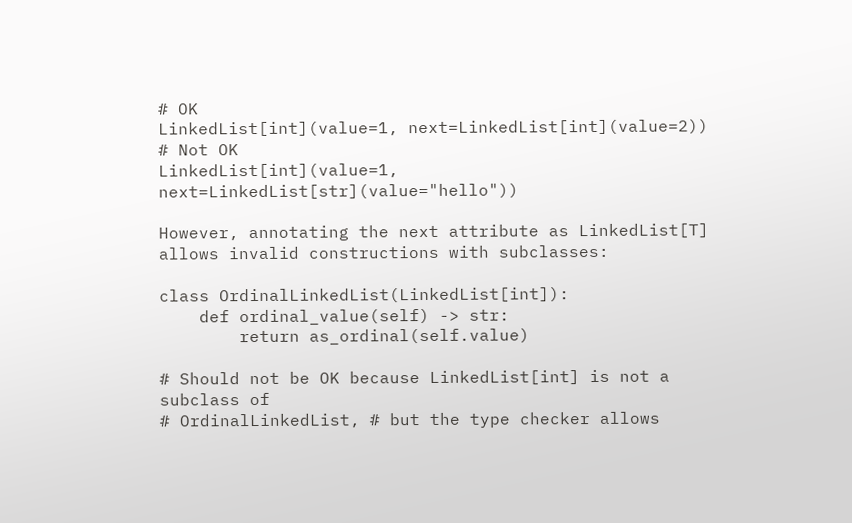# OK
LinkedList[int](value=1, next=LinkedList[int](value=2))
# Not OK
LinkedList[int](value=1, next=LinkedList[str](value="hello"))

However, annotating the next attribute as LinkedList[T] allows invalid constructions with subclasses:

class OrdinalLinkedList(LinkedList[int]):
    def ordinal_value(self) -> str:
        return as_ordinal(self.value)

# Should not be OK because LinkedList[int] is not a subclass of
# OrdinalLinkedList, # but the type checker allows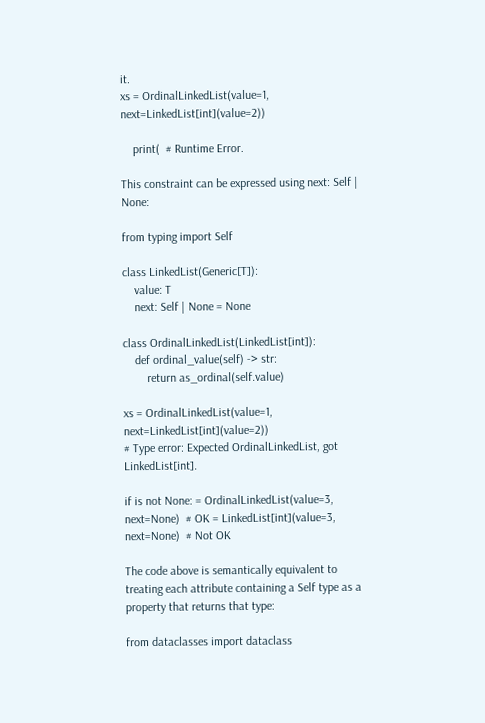it.
xs = OrdinalLinkedList(value=1, next=LinkedList[int](value=2))

    print(  # Runtime Error.

This constraint can be expressed using next: Self | None:

from typing import Self

class LinkedList(Generic[T]):
    value: T
    next: Self | None = None

class OrdinalLinkedList(LinkedList[int]):
    def ordinal_value(self) -> str:
        return as_ordinal(self.value)

xs = OrdinalLinkedList(value=1, next=LinkedList[int](value=2))
# Type error: Expected OrdinalLinkedList, got LinkedList[int].

if is not None: = OrdinalLinkedList(value=3, next=None)  # OK = LinkedList[int](value=3, next=None)  # Not OK

The code above is semantically equivalent to treating each attribute containing a Self type as a property that returns that type:

from dataclasses import dataclass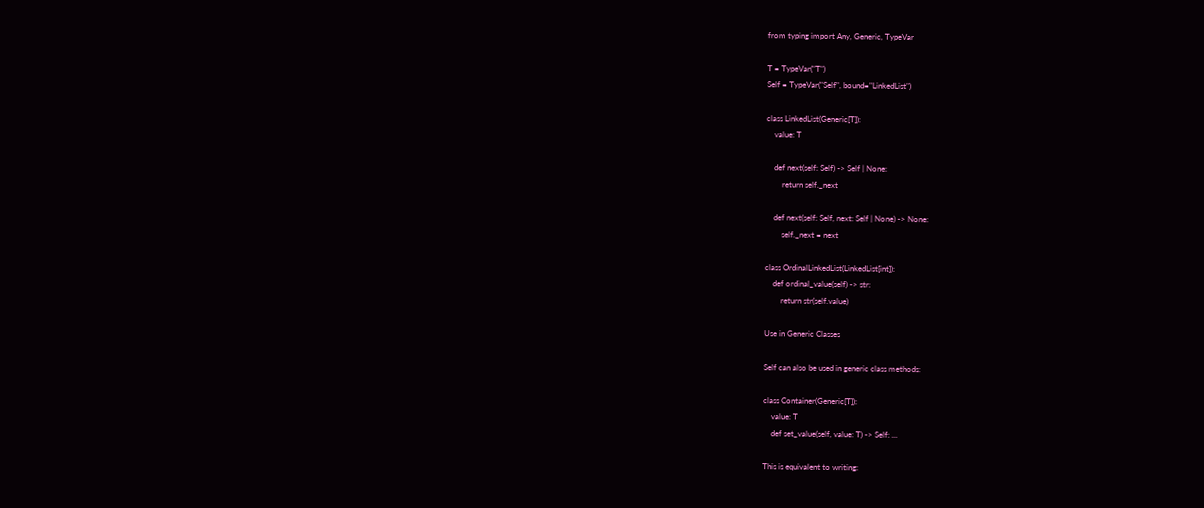from typing import Any, Generic, TypeVar

T = TypeVar("T")
Self = TypeVar("Self", bound="LinkedList")

class LinkedList(Generic[T]):
    value: T

    def next(self: Self) -> Self | None:
        return self._next

    def next(self: Self, next: Self | None) -> None:
        self._next = next

class OrdinalLinkedList(LinkedList[int]):
    def ordinal_value(self) -> str:
        return str(self.value)

Use in Generic Classes

Self can also be used in generic class methods:

class Container(Generic[T]):
    value: T
    def set_value(self, value: T) -> Self: ...

This is equivalent to writing: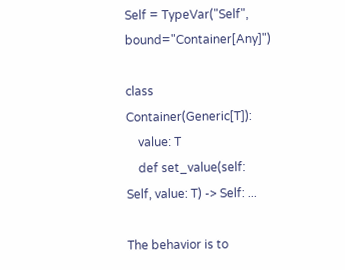Self = TypeVar("Self", bound="Container[Any]")

class Container(Generic[T]):
    value: T
    def set_value(self: Self, value: T) -> Self: ...

The behavior is to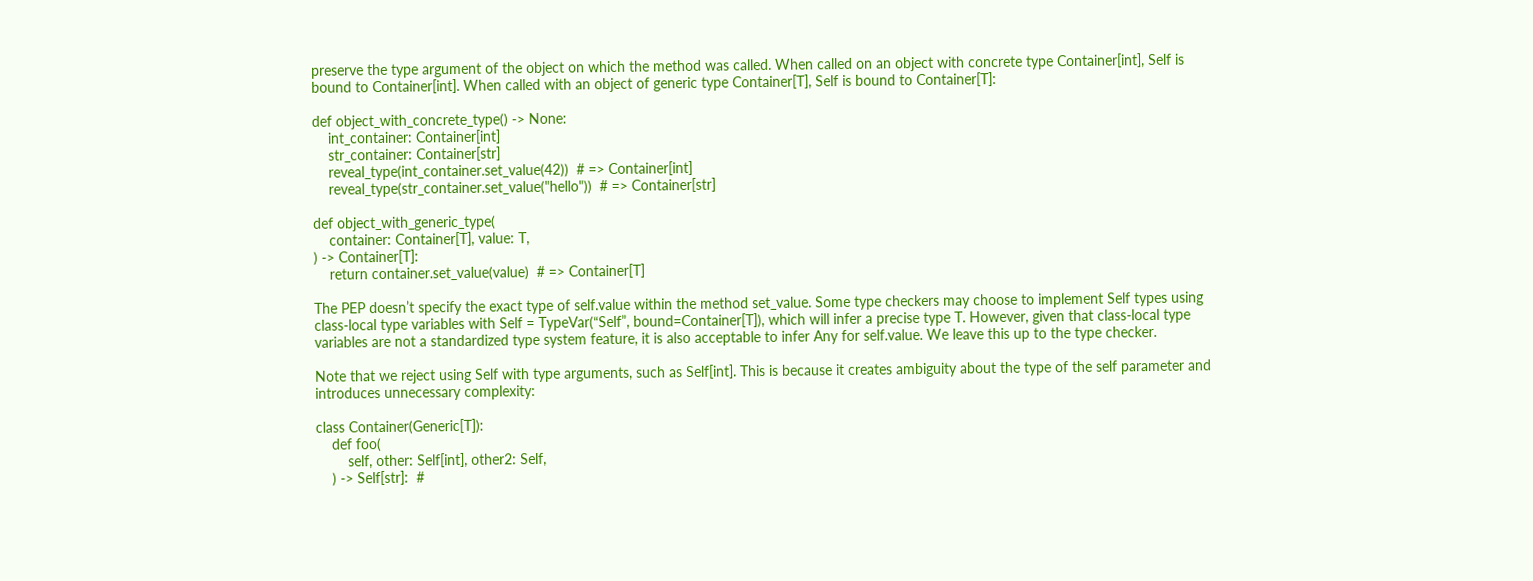preserve the type argument of the object on which the method was called. When called on an object with concrete type Container[int], Self is bound to Container[int]. When called with an object of generic type Container[T], Self is bound to Container[T]:

def object_with_concrete_type() -> None:
    int_container: Container[int]
    str_container: Container[str]
    reveal_type(int_container.set_value(42))  # => Container[int]
    reveal_type(str_container.set_value("hello"))  # => Container[str]

def object_with_generic_type(
    container: Container[T], value: T,
) -> Container[T]:
    return container.set_value(value)  # => Container[T]

The PEP doesn’t specify the exact type of self.value within the method set_value. Some type checkers may choose to implement Self types using class-local type variables with Self = TypeVar(“Self”, bound=Container[T]), which will infer a precise type T. However, given that class-local type variables are not a standardized type system feature, it is also acceptable to infer Any for self.value. We leave this up to the type checker.

Note that we reject using Self with type arguments, such as Self[int]. This is because it creates ambiguity about the type of the self parameter and introduces unnecessary complexity:

class Container(Generic[T]):
    def foo(
        self, other: Self[int], other2: Self,
    ) -> Self[str]:  #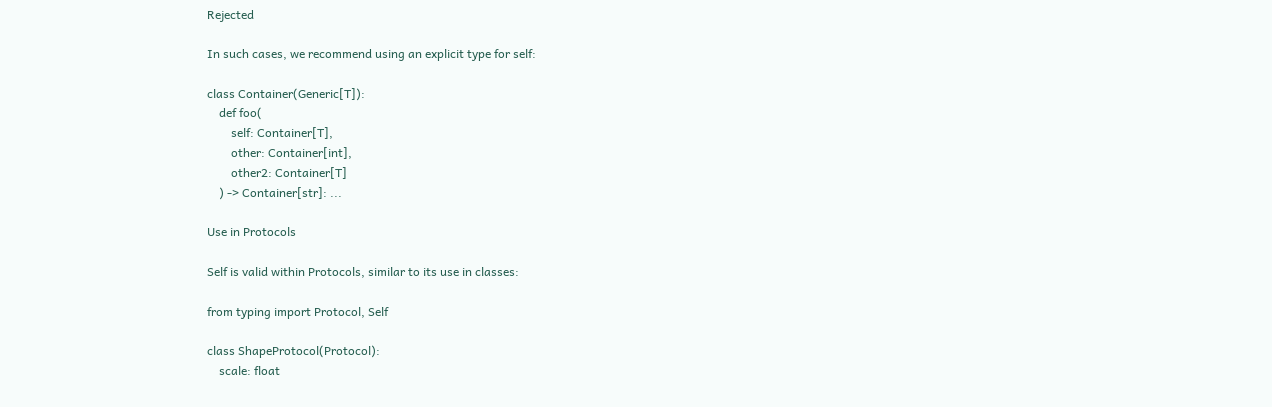Rejected

In such cases, we recommend using an explicit type for self:

class Container(Generic[T]):
    def foo(
        self: Container[T],
        other: Container[int],
        other2: Container[T]
    ) -> Container[str]: ...

Use in Protocols

Self is valid within Protocols, similar to its use in classes:

from typing import Protocol, Self

class ShapeProtocol(Protocol):
    scale: float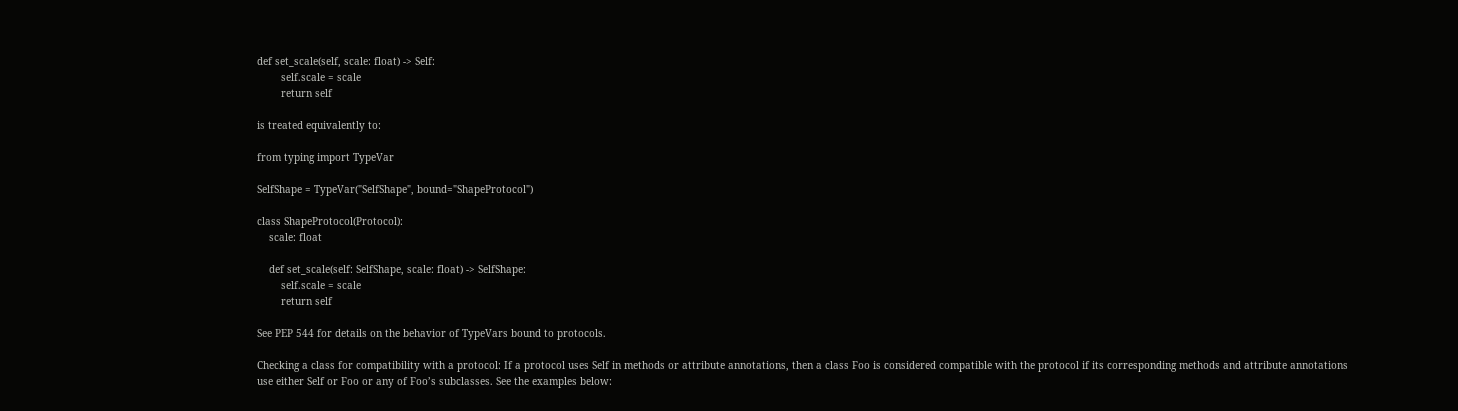def set_scale(self, scale: float) -> Self:
        self.scale = scale
        return self

is treated equivalently to:

from typing import TypeVar

SelfShape = TypeVar("SelfShape", bound="ShapeProtocol")

class ShapeProtocol(Protocol):
    scale: float

    def set_scale(self: SelfShape, scale: float) -> SelfShape:
        self.scale = scale
        return self

See PEP 544 for details on the behavior of TypeVars bound to protocols.

Checking a class for compatibility with a protocol: If a protocol uses Self in methods or attribute annotations, then a class Foo is considered compatible with the protocol if its corresponding methods and attribute annotations use either Self or Foo or any of Foo’s subclasses. See the examples below: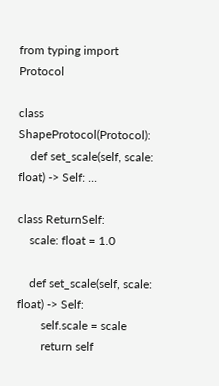from typing import Protocol

class ShapeProtocol(Protocol):
    def set_scale(self, scale: float) -> Self: ...

class ReturnSelf:
    scale: float = 1.0

    def set_scale(self, scale: float) -> Self:
        self.scale = scale
        return self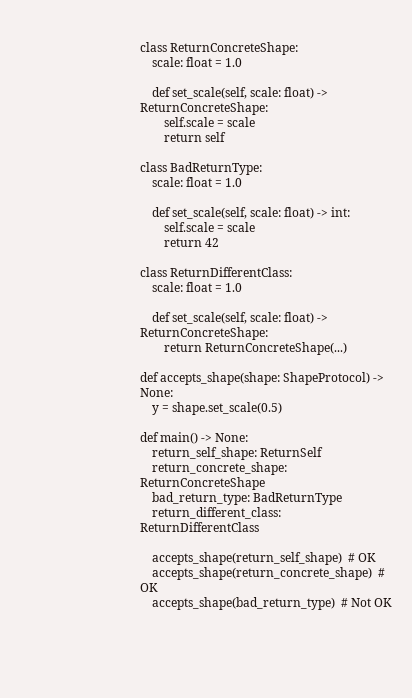class ReturnConcreteShape:
    scale: float = 1.0

    def set_scale(self, scale: float) -> ReturnConcreteShape:
        self.scale = scale
        return self

class BadReturnType:
    scale: float = 1.0

    def set_scale(self, scale: float) -> int:
        self.scale = scale
        return 42

class ReturnDifferentClass:
    scale: float = 1.0

    def set_scale(self, scale: float) -> ReturnConcreteShape:
        return ReturnConcreteShape(...)

def accepts_shape(shape: ShapeProtocol) -> None:
    y = shape.set_scale(0.5)

def main() -> None:
    return_self_shape: ReturnSelf
    return_concrete_shape: ReturnConcreteShape
    bad_return_type: BadReturnType
    return_different_class: ReturnDifferentClass

    accepts_shape(return_self_shape)  # OK
    accepts_shape(return_concrete_shape)  # OK
    accepts_shape(bad_return_type)  # Not OK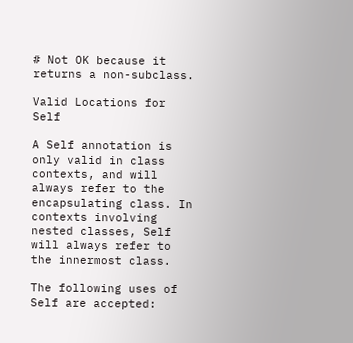# Not OK because it returns a non-subclass.

Valid Locations for Self

A Self annotation is only valid in class contexts, and will always refer to the encapsulating class. In contexts involving nested classes, Self will always refer to the innermost class.

The following uses of Self are accepted: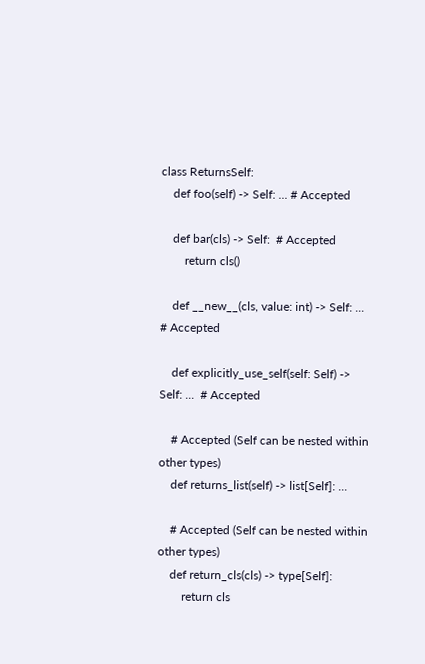class ReturnsSelf:
    def foo(self) -> Self: ... # Accepted

    def bar(cls) -> Self:  # Accepted
        return cls()

    def __new__(cls, value: int) -> Self: ...  # Accepted

    def explicitly_use_self(self: Self) -> Self: ...  # Accepted

    # Accepted (Self can be nested within other types)
    def returns_list(self) -> list[Self]: ...

    # Accepted (Self can be nested within other types)
    def return_cls(cls) -> type[Self]:
        return cls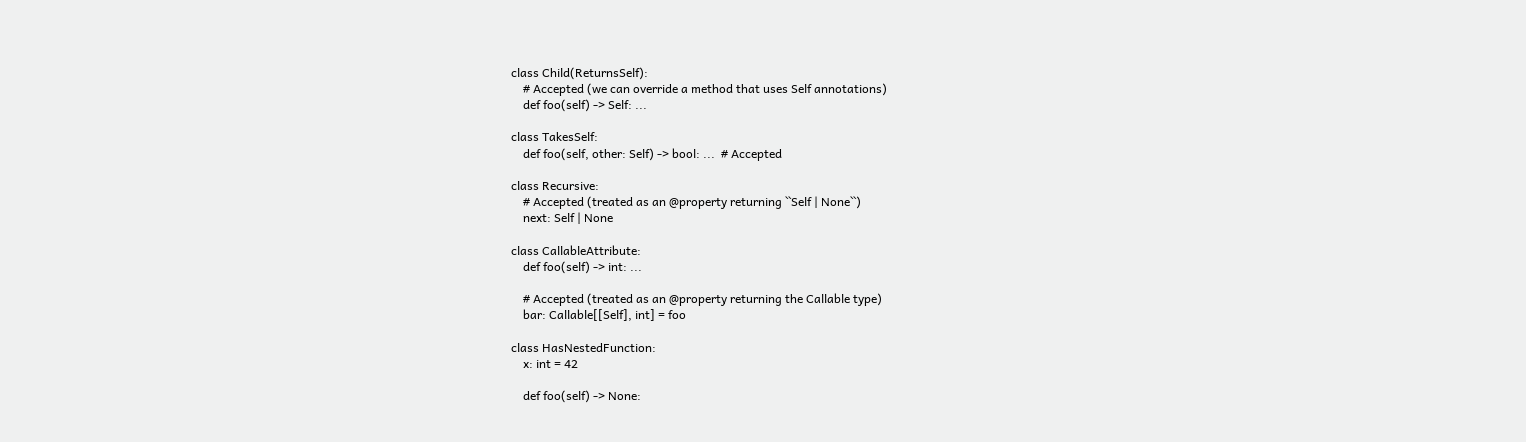class Child(ReturnsSelf):
    # Accepted (we can override a method that uses Self annotations)
    def foo(self) -> Self: ...

class TakesSelf:
    def foo(self, other: Self) -> bool: ...  # Accepted

class Recursive:
    # Accepted (treated as an @property returning ``Self | None``)
    next: Self | None

class CallableAttribute:
    def foo(self) -> int: ...

    # Accepted (treated as an @property returning the Callable type)
    bar: Callable[[Self], int] = foo

class HasNestedFunction:
    x: int = 42

    def foo(self) -> None: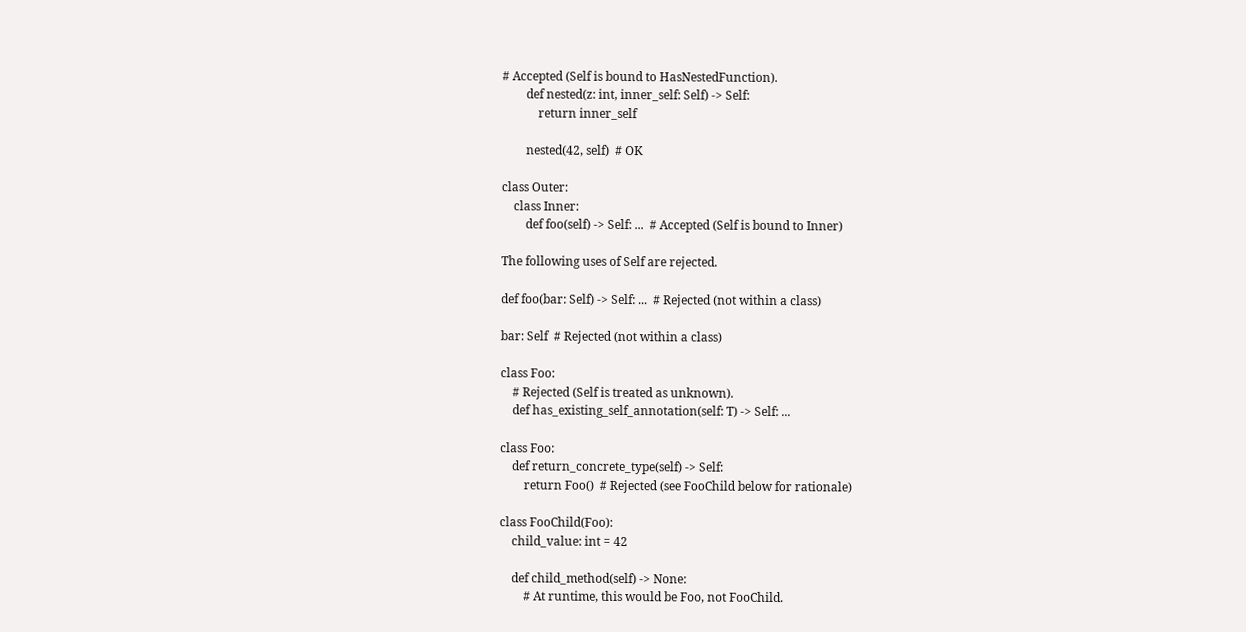# Accepted (Self is bound to HasNestedFunction).
        def nested(z: int, inner_self: Self) -> Self:
            return inner_self

        nested(42, self)  # OK

class Outer:
    class Inner:
        def foo(self) -> Self: ...  # Accepted (Self is bound to Inner)

The following uses of Self are rejected.

def foo(bar: Self) -> Self: ...  # Rejected (not within a class)

bar: Self  # Rejected (not within a class)

class Foo:
    # Rejected (Self is treated as unknown).
    def has_existing_self_annotation(self: T) -> Self: ...

class Foo:
    def return_concrete_type(self) -> Self:
        return Foo()  # Rejected (see FooChild below for rationale)

class FooChild(Foo):
    child_value: int = 42

    def child_method(self) -> None:
        # At runtime, this would be Foo, not FooChild.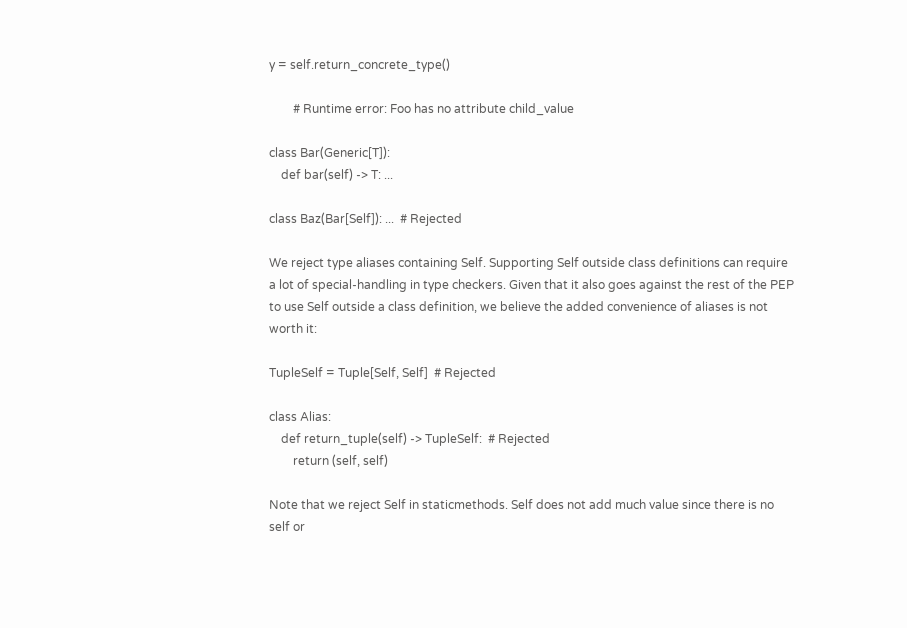y = self.return_concrete_type()

        # Runtime error: Foo has no attribute child_value

class Bar(Generic[T]):
    def bar(self) -> T: ...

class Baz(Bar[Self]): ...  # Rejected

We reject type aliases containing Self. Supporting Self outside class definitions can require a lot of special-handling in type checkers. Given that it also goes against the rest of the PEP to use Self outside a class definition, we believe the added convenience of aliases is not worth it:

TupleSelf = Tuple[Self, Self]  # Rejected

class Alias:
    def return_tuple(self) -> TupleSelf:  # Rejected
        return (self, self)

Note that we reject Self in staticmethods. Self does not add much value since there is no self or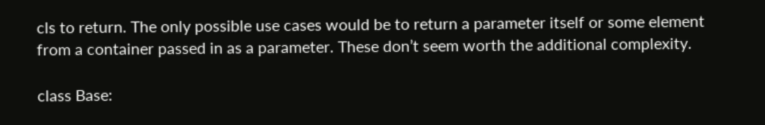cls to return. The only possible use cases would be to return a parameter itself or some element from a container passed in as a parameter. These don’t seem worth the additional complexity.

class Base: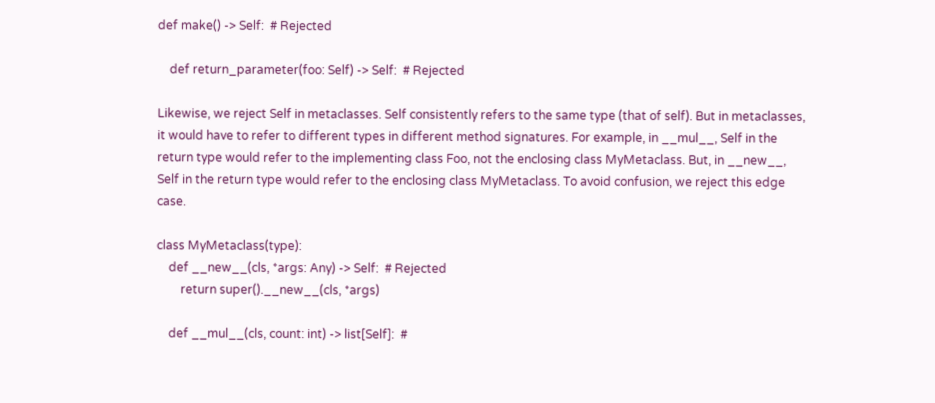def make() -> Self:  # Rejected

    def return_parameter(foo: Self) -> Self:  # Rejected

Likewise, we reject Self in metaclasses. Self consistently refers to the same type (that of self). But in metaclasses, it would have to refer to different types in different method signatures. For example, in __mul__, Self in the return type would refer to the implementing class Foo, not the enclosing class MyMetaclass. But, in __new__, Self in the return type would refer to the enclosing class MyMetaclass. To avoid confusion, we reject this edge case.

class MyMetaclass(type):
    def __new__(cls, *args: Any) -> Self:  # Rejected
        return super().__new__(cls, *args)

    def __mul__(cls, count: int) -> list[Self]:  #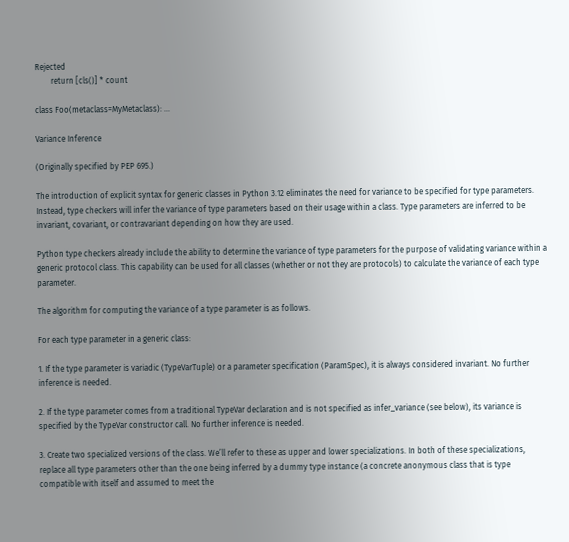Rejected
        return [cls()] * count

class Foo(metaclass=MyMetaclass): ...

Variance Inference

(Originally specified by PEP 695.)

The introduction of explicit syntax for generic classes in Python 3.12 eliminates the need for variance to be specified for type parameters. Instead, type checkers will infer the variance of type parameters based on their usage within a class. Type parameters are inferred to be invariant, covariant, or contravariant depending on how they are used.

Python type checkers already include the ability to determine the variance of type parameters for the purpose of validating variance within a generic protocol class. This capability can be used for all classes (whether or not they are protocols) to calculate the variance of each type parameter.

The algorithm for computing the variance of a type parameter is as follows.

For each type parameter in a generic class:

1. If the type parameter is variadic (TypeVarTuple) or a parameter specification (ParamSpec), it is always considered invariant. No further inference is needed.

2. If the type parameter comes from a traditional TypeVar declaration and is not specified as infer_variance (see below), its variance is specified by the TypeVar constructor call. No further inference is needed.

3. Create two specialized versions of the class. We’ll refer to these as upper and lower specializations. In both of these specializations, replace all type parameters other than the one being inferred by a dummy type instance (a concrete anonymous class that is type compatible with itself and assumed to meet the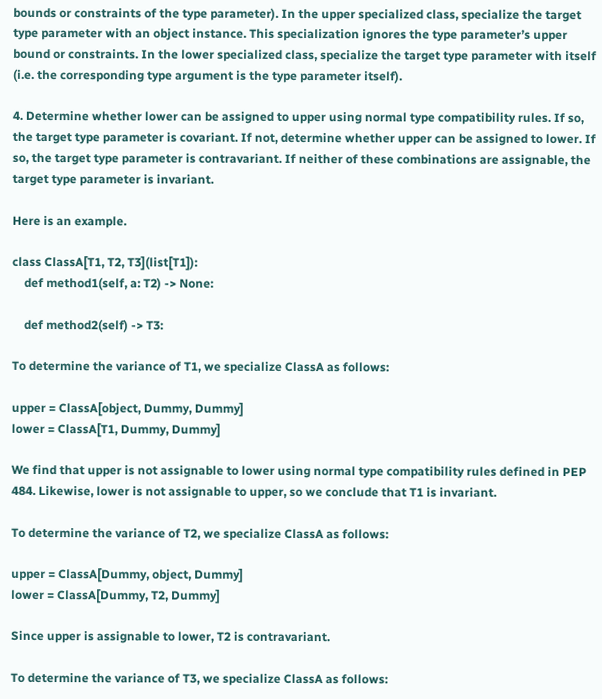bounds or constraints of the type parameter). In the upper specialized class, specialize the target type parameter with an object instance. This specialization ignores the type parameter’s upper bound or constraints. In the lower specialized class, specialize the target type parameter with itself (i.e. the corresponding type argument is the type parameter itself).

4. Determine whether lower can be assigned to upper using normal type compatibility rules. If so, the target type parameter is covariant. If not, determine whether upper can be assigned to lower. If so, the target type parameter is contravariant. If neither of these combinations are assignable, the target type parameter is invariant.

Here is an example.

class ClassA[T1, T2, T3](list[T1]):
    def method1(self, a: T2) -> None:

    def method2(self) -> T3:

To determine the variance of T1, we specialize ClassA as follows:

upper = ClassA[object, Dummy, Dummy]
lower = ClassA[T1, Dummy, Dummy]

We find that upper is not assignable to lower using normal type compatibility rules defined in PEP 484. Likewise, lower is not assignable to upper, so we conclude that T1 is invariant.

To determine the variance of T2, we specialize ClassA as follows:

upper = ClassA[Dummy, object, Dummy]
lower = ClassA[Dummy, T2, Dummy]

Since upper is assignable to lower, T2 is contravariant.

To determine the variance of T3, we specialize ClassA as follows: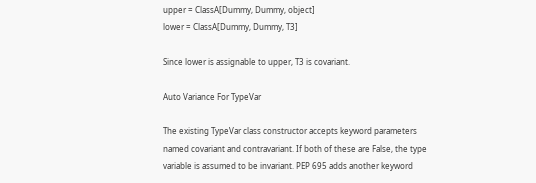upper = ClassA[Dummy, Dummy, object]
lower = ClassA[Dummy, Dummy, T3]

Since lower is assignable to upper, T3 is covariant.

Auto Variance For TypeVar

The existing TypeVar class constructor accepts keyword parameters named covariant and contravariant. If both of these are False, the type variable is assumed to be invariant. PEP 695 adds another keyword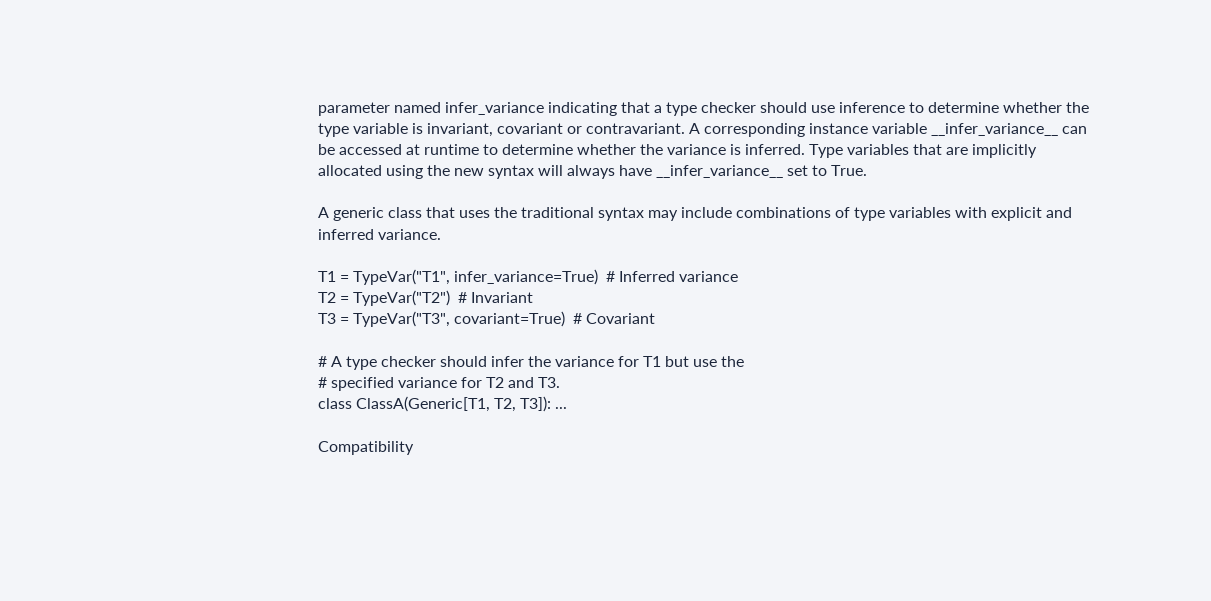parameter named infer_variance indicating that a type checker should use inference to determine whether the type variable is invariant, covariant or contravariant. A corresponding instance variable __infer_variance__ can be accessed at runtime to determine whether the variance is inferred. Type variables that are implicitly allocated using the new syntax will always have __infer_variance__ set to True.

A generic class that uses the traditional syntax may include combinations of type variables with explicit and inferred variance.

T1 = TypeVar("T1", infer_variance=True)  # Inferred variance
T2 = TypeVar("T2")  # Invariant
T3 = TypeVar("T3", covariant=True)  # Covariant

# A type checker should infer the variance for T1 but use the
# specified variance for T2 and T3.
class ClassA(Generic[T1, T2, T3]): ...

Compatibility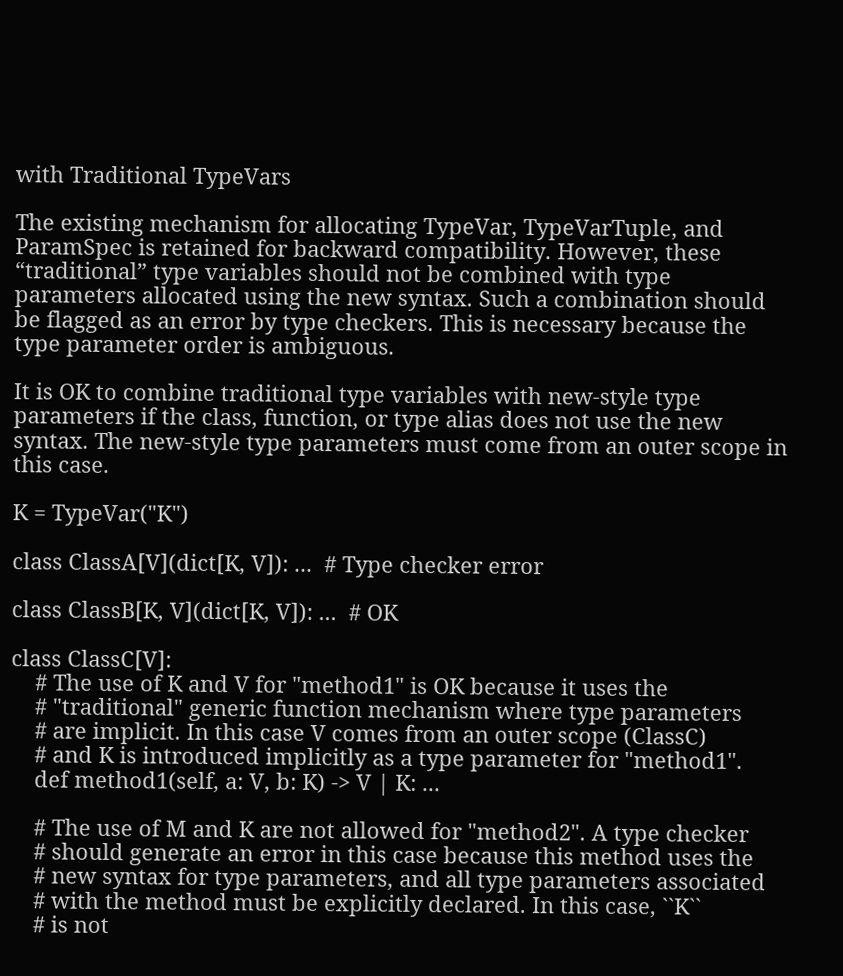with Traditional TypeVars

The existing mechanism for allocating TypeVar, TypeVarTuple, and ParamSpec is retained for backward compatibility. However, these “traditional” type variables should not be combined with type parameters allocated using the new syntax. Such a combination should be flagged as an error by type checkers. This is necessary because the type parameter order is ambiguous.

It is OK to combine traditional type variables with new-style type parameters if the class, function, or type alias does not use the new syntax. The new-style type parameters must come from an outer scope in this case.

K = TypeVar("K")

class ClassA[V](dict[K, V]): ...  # Type checker error

class ClassB[K, V](dict[K, V]): ...  # OK

class ClassC[V]:
    # The use of K and V for "method1" is OK because it uses the
    # "traditional" generic function mechanism where type parameters
    # are implicit. In this case V comes from an outer scope (ClassC)
    # and K is introduced implicitly as a type parameter for "method1".
    def method1(self, a: V, b: K) -> V | K: ...

    # The use of M and K are not allowed for "method2". A type checker
    # should generate an error in this case because this method uses the
    # new syntax for type parameters, and all type parameters associated
    # with the method must be explicitly declared. In this case, ``K``
    # is not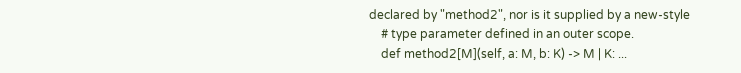declared by "method2", nor is it supplied by a new-style
    # type parameter defined in an outer scope.
    def method2[M](self, a: M, b: K) -> M | K: ...